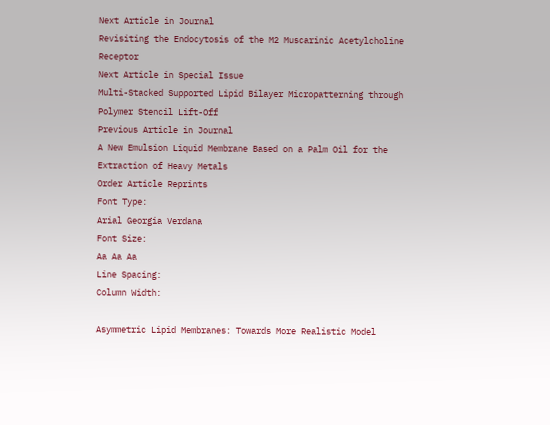Next Article in Journal
Revisiting the Endocytosis of the M2 Muscarinic Acetylcholine Receptor
Next Article in Special Issue
Multi-Stacked Supported Lipid Bilayer Micropatterning through Polymer Stencil Lift-Off
Previous Article in Journal
A New Emulsion Liquid Membrane Based on a Palm Oil for the Extraction of Heavy Metals
Order Article Reprints
Font Type:
Arial Georgia Verdana
Font Size:
Aa Aa Aa
Line Spacing:
Column Width:

Asymmetric Lipid Membranes: Towards More Realistic Model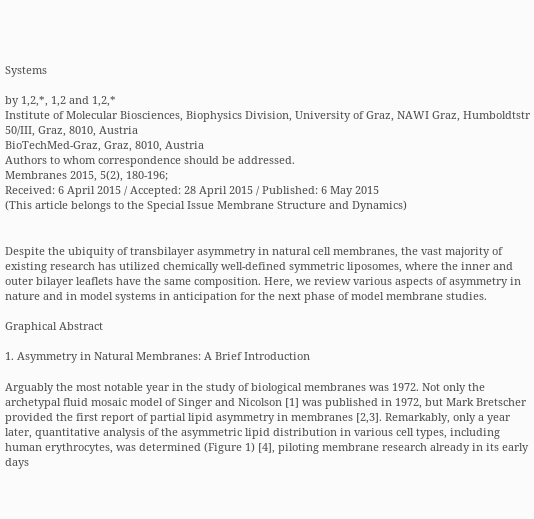Systems

by 1,2,*, 1,2 and 1,2,*
Institute of Molecular Biosciences, Biophysics Division, University of Graz, NAWI Graz, Humboldtstr 50/III, Graz, 8010, Austria
BioTechMed-Graz, Graz, 8010, Austria
Authors to whom correspondence should be addressed.
Membranes 2015, 5(2), 180-196;
Received: 6 April 2015 / Accepted: 28 April 2015 / Published: 6 May 2015
(This article belongs to the Special Issue Membrane Structure and Dynamics)


Despite the ubiquity of transbilayer asymmetry in natural cell membranes, the vast majority of existing research has utilized chemically well-defined symmetric liposomes, where the inner and outer bilayer leaflets have the same composition. Here, we review various aspects of asymmetry in nature and in model systems in anticipation for the next phase of model membrane studies.

Graphical Abstract

1. Asymmetry in Natural Membranes: A Brief Introduction

Arguably the most notable year in the study of biological membranes was 1972. Not only the archetypal fluid mosaic model of Singer and Nicolson [1] was published in 1972, but Mark Bretscher provided the first report of partial lipid asymmetry in membranes [2,3]. Remarkably, only a year later, quantitative analysis of the asymmetric lipid distribution in various cell types, including human erythrocytes, was determined (Figure 1) [4], piloting membrane research already in its early days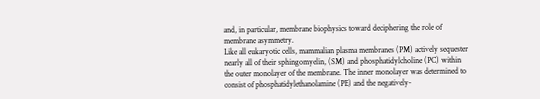and, in particular, membrane biophysics toward deciphering the role of membrane asymmetry.
Like all eukaryotic cells, mammalian plasma membranes (PM) actively sequester nearly all of their sphingomyelin, (SM) and phosphatidylcholine (PC) within the outer monolayer of the membrane. The inner monolayer was determined to consist of phosphatidylethanolamine (PE) and the negatively-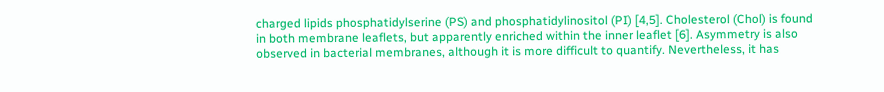charged lipids phosphatidylserine (PS) and phosphatidylinositol (PI) [4,5]. Cholesterol (Chol) is found in both membrane leaflets, but apparently enriched within the inner leaflet [6]. Asymmetry is also observed in bacterial membranes, although it is more difficult to quantify. Nevertheless, it has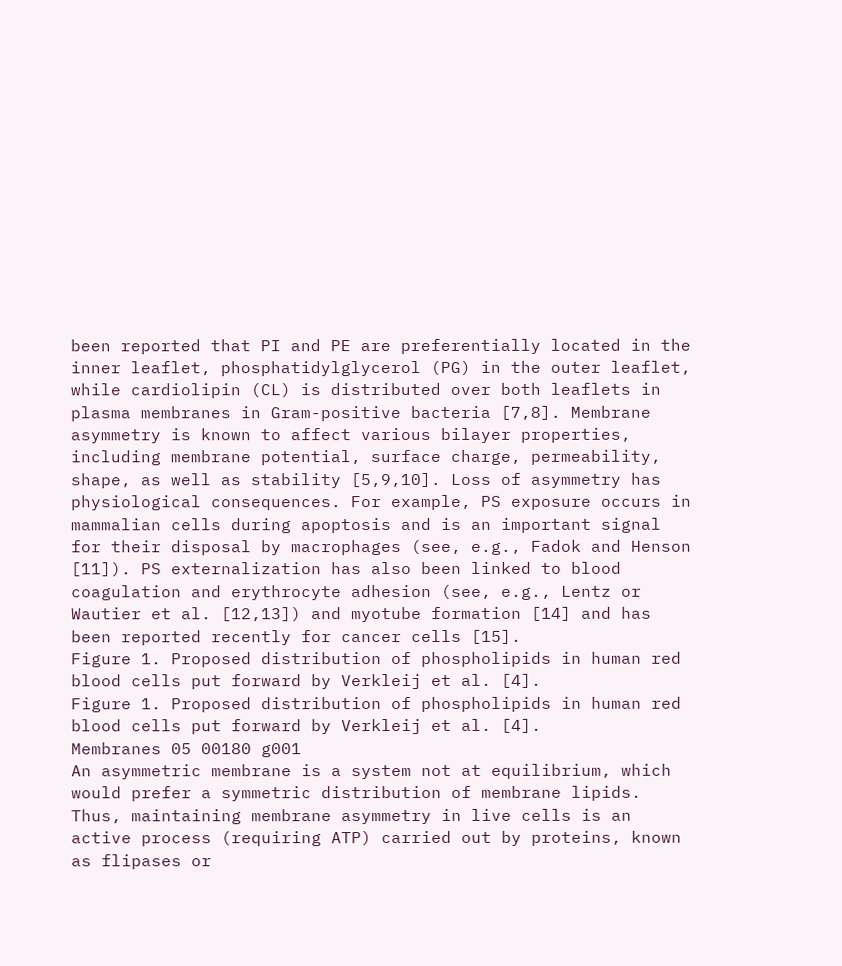been reported that PI and PE are preferentially located in the inner leaflet, phosphatidylglycerol (PG) in the outer leaflet, while cardiolipin (CL) is distributed over both leaflets in plasma membranes in Gram-positive bacteria [7,8]. Membrane asymmetry is known to affect various bilayer properties, including membrane potential, surface charge, permeability, shape, as well as stability [5,9,10]. Loss of asymmetry has physiological consequences. For example, PS exposure occurs in mammalian cells during apoptosis and is an important signal for their disposal by macrophages (see, e.g., Fadok and Henson [11]). PS externalization has also been linked to blood coagulation and erythrocyte adhesion (see, e.g., Lentz or Wautier et al. [12,13]) and myotube formation [14] and has been reported recently for cancer cells [15].
Figure 1. Proposed distribution of phospholipids in human red blood cells put forward by Verkleij et al. [4].
Figure 1. Proposed distribution of phospholipids in human red blood cells put forward by Verkleij et al. [4].
Membranes 05 00180 g001
An asymmetric membrane is a system not at equilibrium, which would prefer a symmetric distribution of membrane lipids. Thus, maintaining membrane asymmetry in live cells is an active process (requiring ATP) carried out by proteins, known as flipases or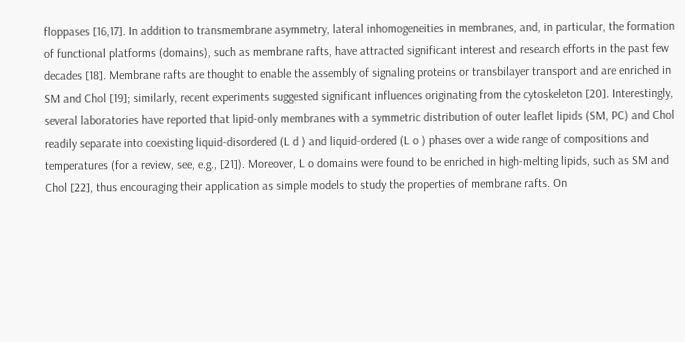floppases [16,17]. In addition to transmembrane asymmetry, lateral inhomogeneities in membranes, and, in particular, the formation of functional platforms (domains), such as membrane rafts, have attracted significant interest and research efforts in the past few decades [18]. Membrane rafts are thought to enable the assembly of signaling proteins or transbilayer transport and are enriched in SM and Chol [19]; similarly, recent experiments suggested significant influences originating from the cytoskeleton [20]. Interestingly, several laboratories have reported that lipid-only membranes with a symmetric distribution of outer leaflet lipids (SM, PC) and Chol readily separate into coexisting liquid-disordered (L d ) and liquid-ordered (L o ) phases over a wide range of compositions and temperatures (for a review, see, e.g., [21]). Moreover, L o domains were found to be enriched in high-melting lipids, such as SM and Chol [22], thus encouraging their application as simple models to study the properties of membrane rafts. On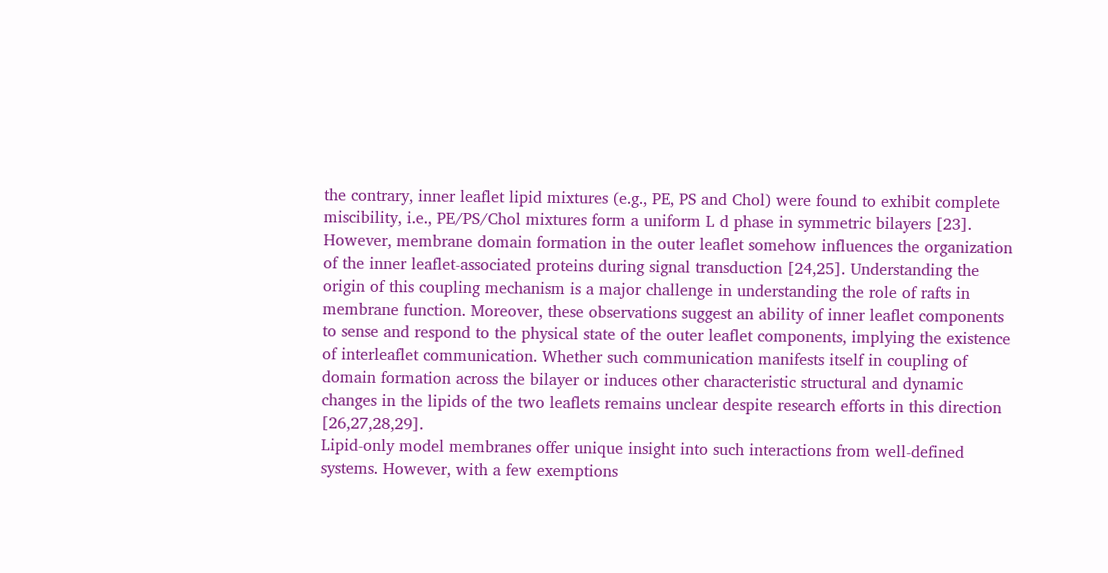the contrary, inner leaflet lipid mixtures (e.g., PE, PS and Chol) were found to exhibit complete miscibility, i.e., PE/PS/Chol mixtures form a uniform L d phase in symmetric bilayers [23]. However, membrane domain formation in the outer leaflet somehow influences the organization of the inner leaflet-associated proteins during signal transduction [24,25]. Understanding the origin of this coupling mechanism is a major challenge in understanding the role of rafts in membrane function. Moreover, these observations suggest an ability of inner leaflet components to sense and respond to the physical state of the outer leaflet components, implying the existence of interleaflet communication. Whether such communication manifests itself in coupling of domain formation across the bilayer or induces other characteristic structural and dynamic changes in the lipids of the two leaflets remains unclear despite research efforts in this direction [26,27,28,29].
Lipid-only model membranes offer unique insight into such interactions from well-defined systems. However, with a few exemptions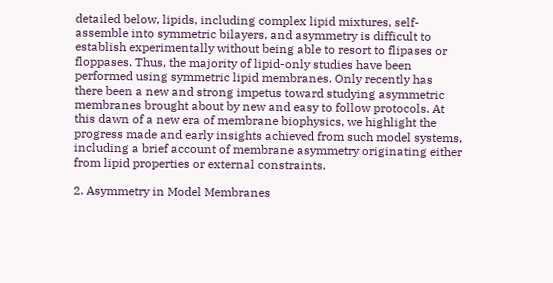detailed below, lipids, including complex lipid mixtures, self-assemble into symmetric bilayers, and asymmetry is difficult to establish experimentally without being able to resort to flipases or floppases. Thus, the majority of lipid-only studies have been performed using symmetric lipid membranes. Only recently has there been a new and strong impetus toward studying asymmetric membranes brought about by new and easy to follow protocols. At this dawn of a new era of membrane biophysics, we highlight the progress made and early insights achieved from such model systems, including a brief account of membrane asymmetry originating either from lipid properties or external constraints.

2. Asymmetry in Model Membranes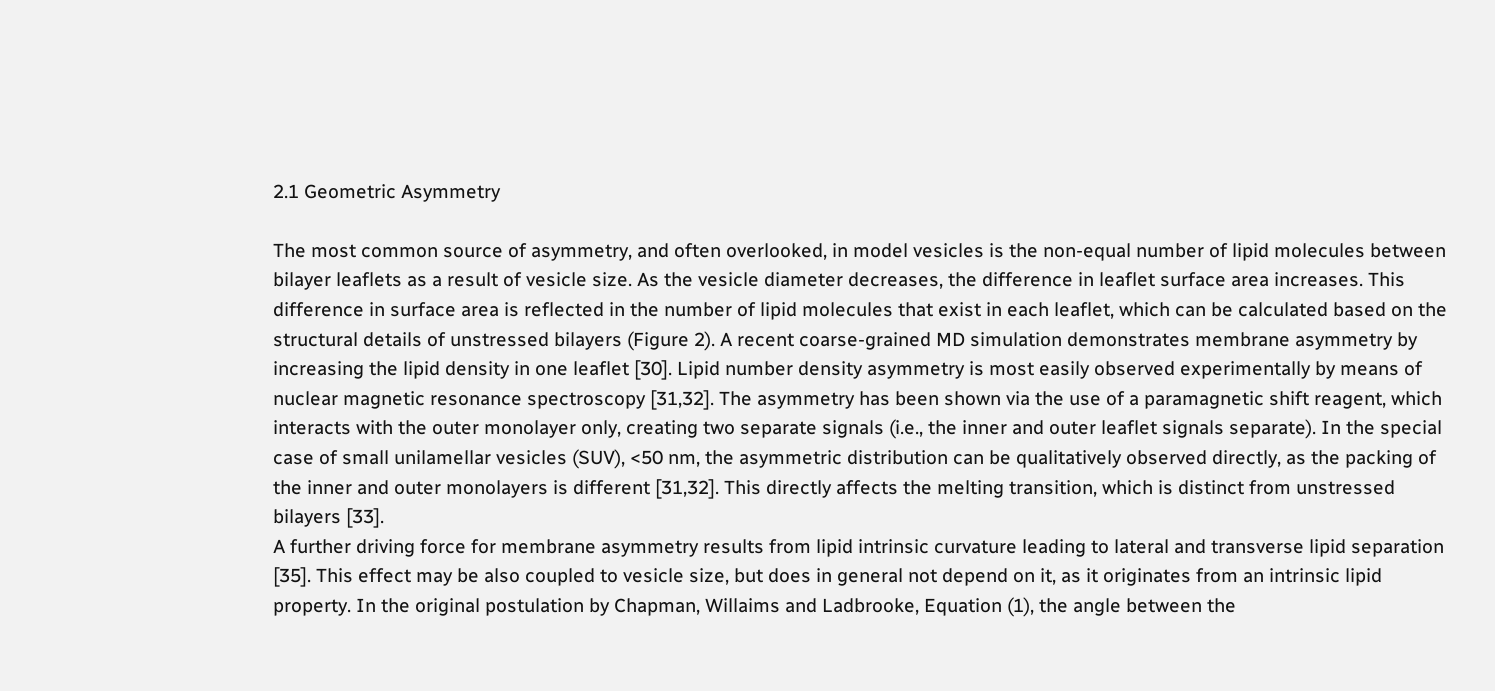2.1 Geometric Asymmetry

The most common source of asymmetry, and often overlooked, in model vesicles is the non-equal number of lipid molecules between bilayer leaflets as a result of vesicle size. As the vesicle diameter decreases, the difference in leaflet surface area increases. This difference in surface area is reflected in the number of lipid molecules that exist in each leaflet, which can be calculated based on the structural details of unstressed bilayers (Figure 2). A recent coarse-grained MD simulation demonstrates membrane asymmetry by increasing the lipid density in one leaflet [30]. Lipid number density asymmetry is most easily observed experimentally by means of nuclear magnetic resonance spectroscopy [31,32]. The asymmetry has been shown via the use of a paramagnetic shift reagent, which interacts with the outer monolayer only, creating two separate signals (i.e., the inner and outer leaflet signals separate). In the special case of small unilamellar vesicles (SUV), <50 nm, the asymmetric distribution can be qualitatively observed directly, as the packing of the inner and outer monolayers is different [31,32]. This directly affects the melting transition, which is distinct from unstressed bilayers [33].
A further driving force for membrane asymmetry results from lipid intrinsic curvature leading to lateral and transverse lipid separation [35]. This effect may be also coupled to vesicle size, but does in general not depend on it, as it originates from an intrinsic lipid property. In the original postulation by Chapman, Willaims and Ladbrooke, Equation (1), the angle between the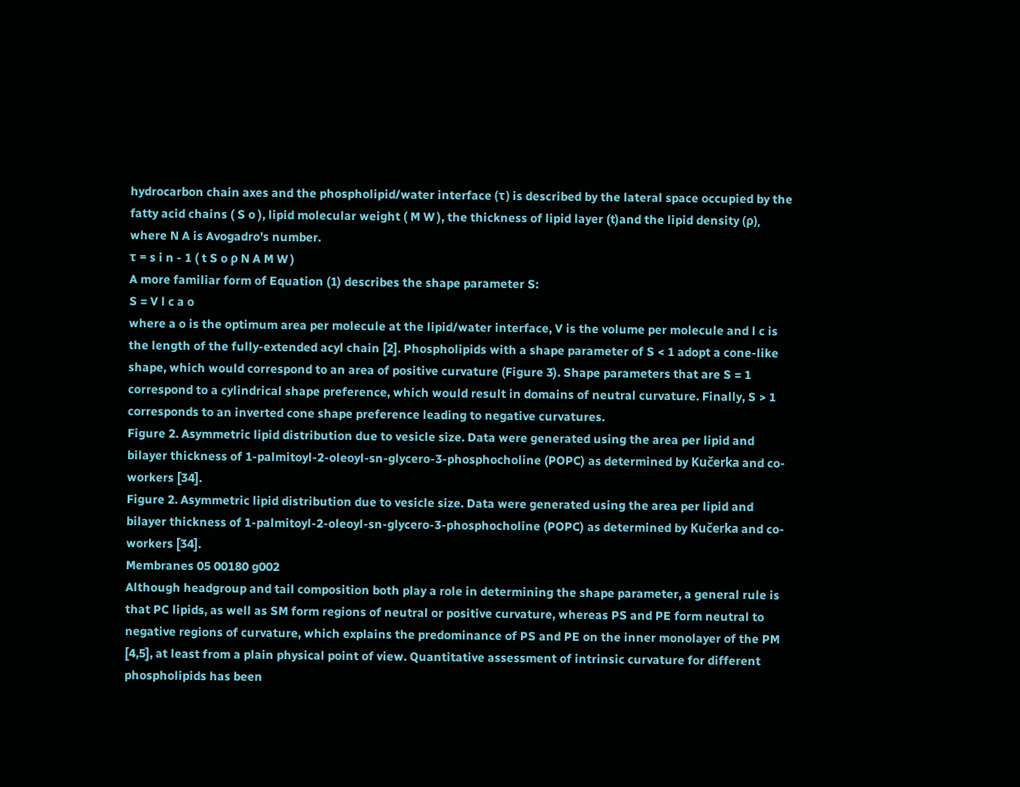hydrocarbon chain axes and the phospholipid/water interface (τ) is described by the lateral space occupied by the fatty acid chains ( S o ), lipid molecular weight ( M W ), the thickness of lipid layer (t)and the lipid density (ρ), where N A is Avogadro's number.
τ = s i n - 1 ( t S o ρ N A M W )
A more familiar form of Equation (1) describes the shape parameter S:
S = V l c a o
where a o is the optimum area per molecule at the lipid/water interface, V is the volume per molecule and l c is the length of the fully-extended acyl chain [2]. Phospholipids with a shape parameter of S < 1 adopt a cone-like shape, which would correspond to an area of positive curvature (Figure 3). Shape parameters that are S = 1 correspond to a cylindrical shape preference, which would result in domains of neutral curvature. Finally, S > 1 corresponds to an inverted cone shape preference leading to negative curvatures.
Figure 2. Asymmetric lipid distribution due to vesicle size. Data were generated using the area per lipid and bilayer thickness of 1-palmitoyl-2-oleoyl-sn-glycero-3-phosphocholine (POPC) as determined by Kučerka and co-workers [34].
Figure 2. Asymmetric lipid distribution due to vesicle size. Data were generated using the area per lipid and bilayer thickness of 1-palmitoyl-2-oleoyl-sn-glycero-3-phosphocholine (POPC) as determined by Kučerka and co-workers [34].
Membranes 05 00180 g002
Although headgroup and tail composition both play a role in determining the shape parameter, a general rule is that PC lipids, as well as SM form regions of neutral or positive curvature, whereas PS and PE form neutral to negative regions of curvature, which explains the predominance of PS and PE on the inner monolayer of the PM [4,5], at least from a plain physical point of view. Quantitative assessment of intrinsic curvature for different phospholipids has been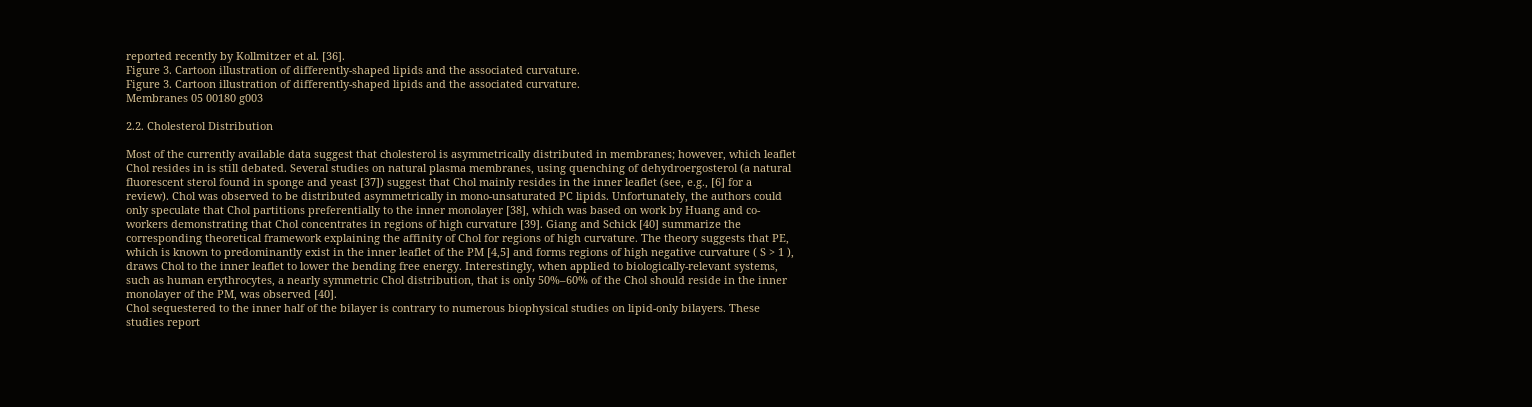reported recently by Kollmitzer et al. [36].
Figure 3. Cartoon illustration of differently-shaped lipids and the associated curvature.
Figure 3. Cartoon illustration of differently-shaped lipids and the associated curvature.
Membranes 05 00180 g003

2.2. Cholesterol Distribution

Most of the currently available data suggest that cholesterol is asymmetrically distributed in membranes; however, which leaflet Chol resides in is still debated. Several studies on natural plasma membranes, using quenching of dehydroergosterol (a natural fluorescent sterol found in sponge and yeast [37]) suggest that Chol mainly resides in the inner leaflet (see, e.g., [6] for a review). Chol was observed to be distributed asymmetrically in mono-unsaturated PC lipids. Unfortunately, the authors could only speculate that Chol partitions preferentially to the inner monolayer [38], which was based on work by Huang and co-workers demonstrating that Chol concentrates in regions of high curvature [39]. Giang and Schick [40] summarize the corresponding theoretical framework explaining the affinity of Chol for regions of high curvature. The theory suggests that PE, which is known to predominantly exist in the inner leaflet of the PM [4,5] and forms regions of high negative curvature ( S > 1 ), draws Chol to the inner leaflet to lower the bending free energy. Interestingly, when applied to biologically-relevant systems, such as human erythrocytes, a nearly symmetric Chol distribution, that is only 50%–60% of the Chol should reside in the inner monolayer of the PM, was observed [40].
Chol sequestered to the inner half of the bilayer is contrary to numerous biophysical studies on lipid-only bilayers. These studies report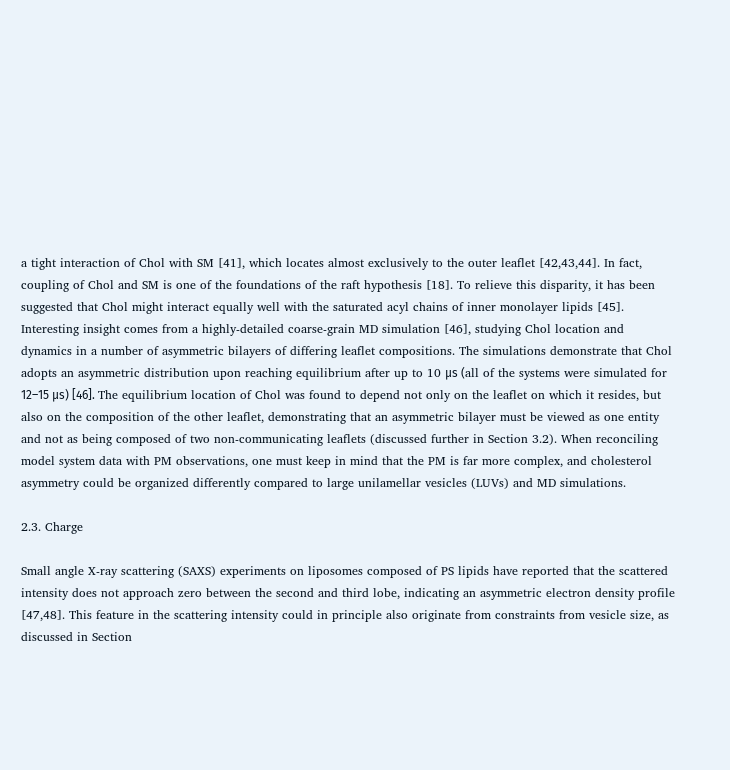a tight interaction of Chol with SM [41], which locates almost exclusively to the outer leaflet [42,43,44]. In fact, coupling of Chol and SM is one of the foundations of the raft hypothesis [18]. To relieve this disparity, it has been suggested that Chol might interact equally well with the saturated acyl chains of inner monolayer lipids [45].
Interesting insight comes from a highly-detailed coarse-grain MD simulation [46], studying Chol location and dynamics in a number of asymmetric bilayers of differing leaflet compositions. The simulations demonstrate that Chol adopts an asymmetric distribution upon reaching equilibrium after up to 10 μs (all of the systems were simulated for 12–15 μs) [46]. The equilibrium location of Chol was found to depend not only on the leaflet on which it resides, but also on the composition of the other leaflet, demonstrating that an asymmetric bilayer must be viewed as one entity and not as being composed of two non-communicating leaflets (discussed further in Section 3.2). When reconciling model system data with PM observations, one must keep in mind that the PM is far more complex, and cholesterol asymmetry could be organized differently compared to large unilamellar vesicles (LUVs) and MD simulations.

2.3. Charge

Small angle X-ray scattering (SAXS) experiments on liposomes composed of PS lipids have reported that the scattered intensity does not approach zero between the second and third lobe, indicating an asymmetric electron density profile [47,48]. This feature in the scattering intensity could in principle also originate from constraints from vesicle size, as discussed in Section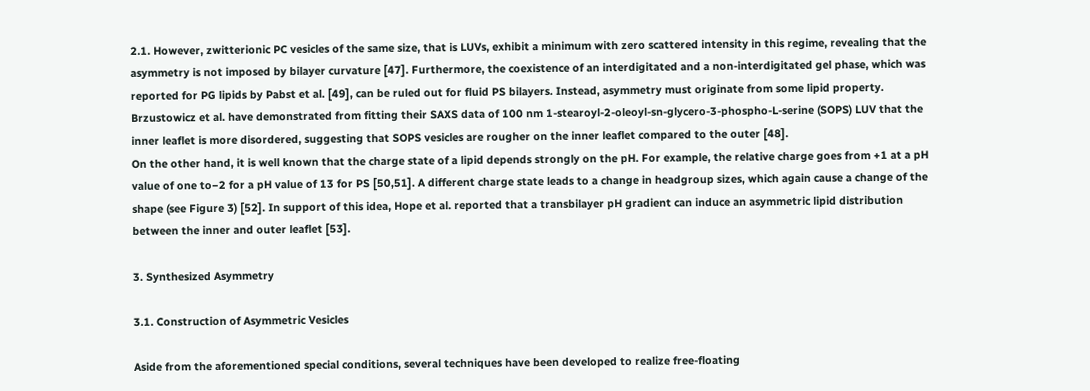2.1. However, zwitterionic PC vesicles of the same size, that is LUVs, exhibit a minimum with zero scattered intensity in this regime, revealing that the asymmetry is not imposed by bilayer curvature [47]. Furthermore, the coexistence of an interdigitated and a non-interdigitated gel phase, which was reported for PG lipids by Pabst et al. [49], can be ruled out for fluid PS bilayers. Instead, asymmetry must originate from some lipid property. Brzustowicz et al. have demonstrated from fitting their SAXS data of 100 nm 1-stearoyl-2-oleoyl-sn-glycero-3-phospho-L-serine (SOPS) LUV that the inner leaflet is more disordered, suggesting that SOPS vesicles are rougher on the inner leaflet compared to the outer [48].
On the other hand, it is well known that the charge state of a lipid depends strongly on the pH. For example, the relative charge goes from +1 at a pH value of one to−2 for a pH value of 13 for PS [50,51]. A different charge state leads to a change in headgroup sizes, which again cause a change of the shape (see Figure 3) [52]. In support of this idea, Hope et al. reported that a transbilayer pH gradient can induce an asymmetric lipid distribution between the inner and outer leaflet [53].

3. Synthesized Asymmetry

3.1. Construction of Asymmetric Vesicles

Aside from the aforementioned special conditions, several techniques have been developed to realize free-floating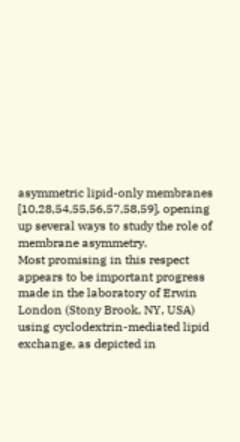asymmetric lipid-only membranes [10,28,54,55,56,57,58,59], opening up several ways to study the role of membrane asymmetry.
Most promising in this respect appears to be important progress made in the laboratory of Erwin London (Stony Brook, NY, USA) using cyclodextrin-mediated lipid exchange, as depicted in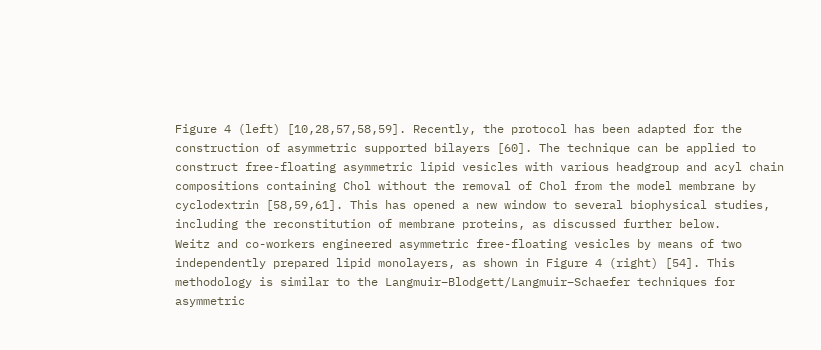Figure 4 (left) [10,28,57,58,59]. Recently, the protocol has been adapted for the construction of asymmetric supported bilayers [60]. The technique can be applied to construct free-floating asymmetric lipid vesicles with various headgroup and acyl chain compositions containing Chol without the removal of Chol from the model membrane by cyclodextrin [58,59,61]. This has opened a new window to several biophysical studies, including the reconstitution of membrane proteins, as discussed further below.
Weitz and co-workers engineered asymmetric free-floating vesicles by means of two independently prepared lipid monolayers, as shown in Figure 4 (right) [54]. This methodology is similar to the Langmuir–Blodgett/Langmuir–Schaefer techniques for asymmetric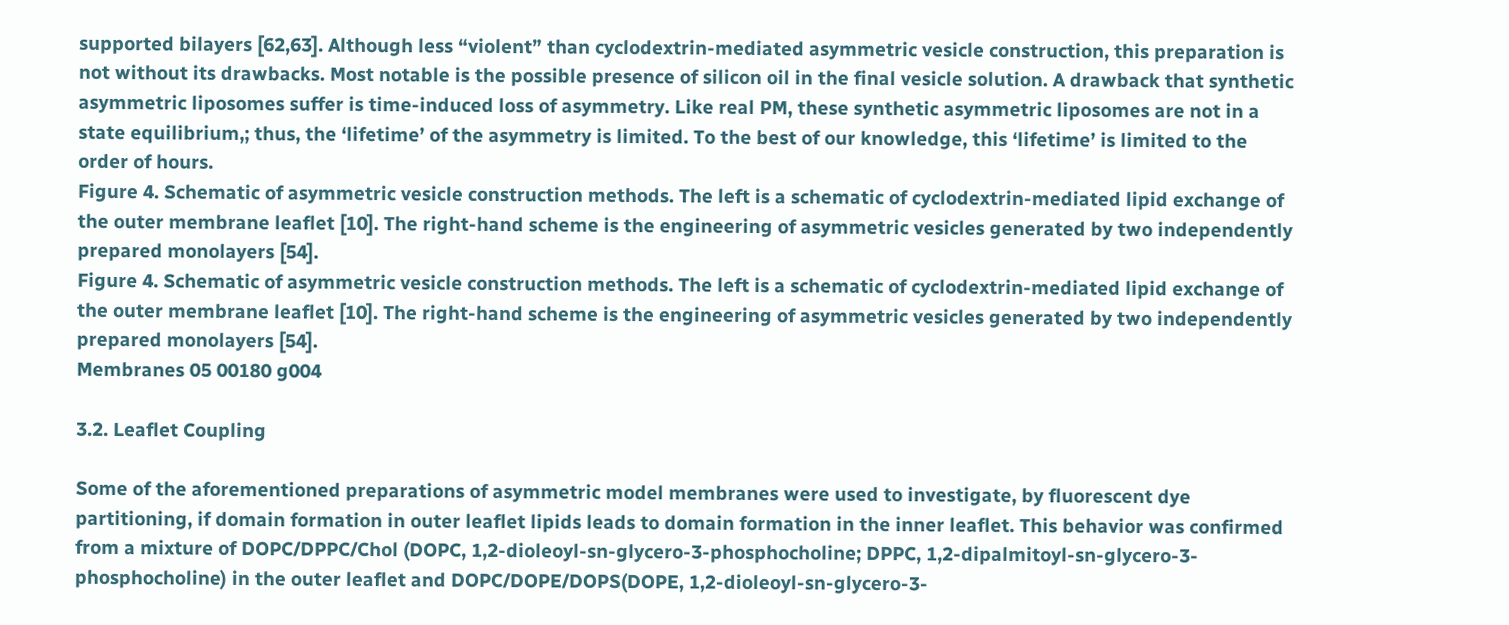supported bilayers [62,63]. Although less “violent” than cyclodextrin-mediated asymmetric vesicle construction, this preparation is not without its drawbacks. Most notable is the possible presence of silicon oil in the final vesicle solution. A drawback that synthetic asymmetric liposomes suffer is time-induced loss of asymmetry. Like real PM, these synthetic asymmetric liposomes are not in a state equilibrium,; thus, the ‘lifetime’ of the asymmetry is limited. To the best of our knowledge, this ‘lifetime’ is limited to the order of hours.
Figure 4. Schematic of asymmetric vesicle construction methods. The left is a schematic of cyclodextrin-mediated lipid exchange of the outer membrane leaflet [10]. The right-hand scheme is the engineering of asymmetric vesicles generated by two independently prepared monolayers [54].
Figure 4. Schematic of asymmetric vesicle construction methods. The left is a schematic of cyclodextrin-mediated lipid exchange of the outer membrane leaflet [10]. The right-hand scheme is the engineering of asymmetric vesicles generated by two independently prepared monolayers [54].
Membranes 05 00180 g004

3.2. Leaflet Coupling

Some of the aforementioned preparations of asymmetric model membranes were used to investigate, by fluorescent dye partitioning, if domain formation in outer leaflet lipids leads to domain formation in the inner leaflet. This behavior was confirmed from a mixture of DOPC/DPPC/Chol (DOPC, 1,2-dioleoyl-sn-glycero-3-phosphocholine; DPPC, 1,2-dipalmitoyl-sn-glycero-3-phosphocholine) in the outer leaflet and DOPC/DOPE/DOPS(DOPE, 1,2-dioleoyl-sn-glycero-3-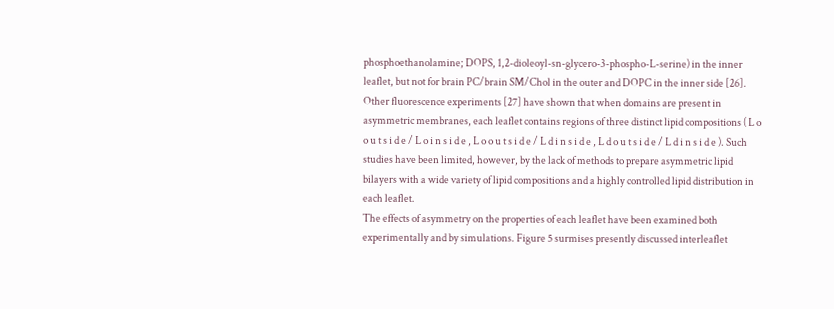phosphoethanolamine; DOPS, 1,2-dioleoyl-sn-glycero-3-phospho-L-serine) in the inner leaflet, but not for brain PC/brain SM/Chol in the outer and DOPC in the inner side [26]. Other fluorescence experiments [27] have shown that when domains are present in asymmetric membranes, each leaflet contains regions of three distinct lipid compositions ( L o o u t s i d e / L o i n s i d e , L o o u t s i d e / L d i n s i d e , L d o u t s i d e / L d i n s i d e ). Such studies have been limited, however, by the lack of methods to prepare asymmetric lipid bilayers with a wide variety of lipid compositions and a highly controlled lipid distribution in each leaflet.
The effects of asymmetry on the properties of each leaflet have been examined both experimentally and by simulations. Figure 5 surmises presently discussed interleaflet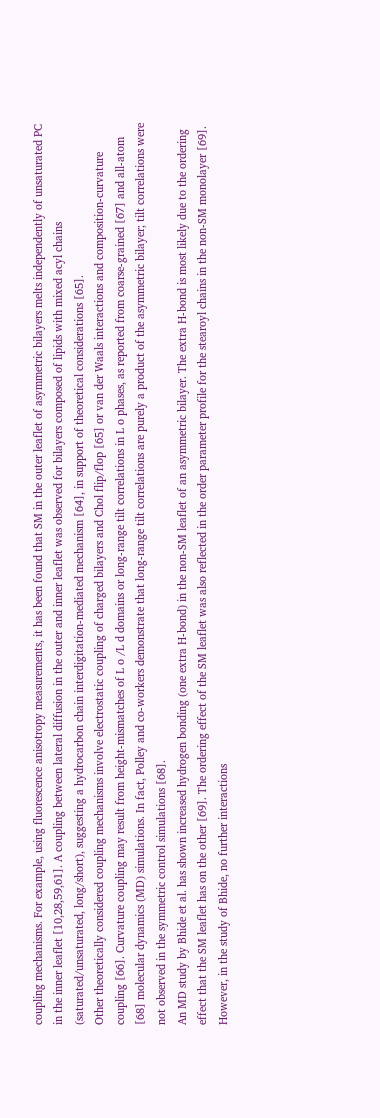coupling mechanisms. For example, using fluorescence anisotropy measurements, it has been found that SM in the outer leaflet of asymmetric bilayers melts independently of unsaturated PC in the inner leaflet [10,28,59,61]. A coupling between lateral diffusion in the outer and inner leaflet was observed for bilayers composed of lipids with mixed acyl chains (saturated/unsaturated, long/short), suggesting a hydrocarbon chain interdigitation-mediated mechanism [64], in support of theoretical considerations [65].
Other theoretically considered coupling mechanisms involve electrostatic coupling of charged bilayers and Chol flip/flop [65] or van der Waals interactions and composition-curvature coupling [66]. Curvature coupling may result from height-mismatches of L o /L d domains or long-range tilt correlations in L o phases, as reported from coarse-grained [67] and all-atom [68] molecular dynamics (MD) simulations. In fact, Polley and co-workers demonstrate that long-range tilt correlations are purely a product of the asymmetric bilayer; tilt correlations were not observed in the symmetric control simulations [68].
An MD study by Bhide et al. has shown increased hydrogen bonding (one extra H-bond) in the non-SM leaflet of an asymmetric bilayer. The extra H-bond is most likely due to the ordering effect that the SM leaflet has on the other [69]. The ordering effect of the SM leaflet was also reflected in the order parameter profile for the stearoyl chains in the non-SM monolayer [69]. However, in the study of Bhide, no further interactions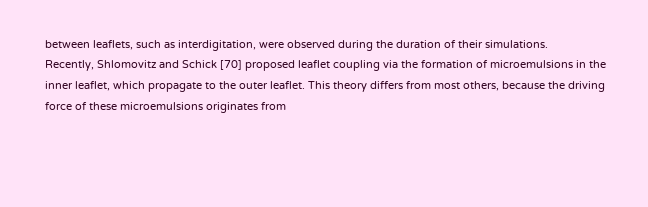between leaflets, such as interdigitation, were observed during the duration of their simulations.
Recently, Shlomovitz and Schick [70] proposed leaflet coupling via the formation of microemulsions in the inner leaflet, which propagate to the outer leaflet. This theory differs from most others, because the driving force of these microemulsions originates from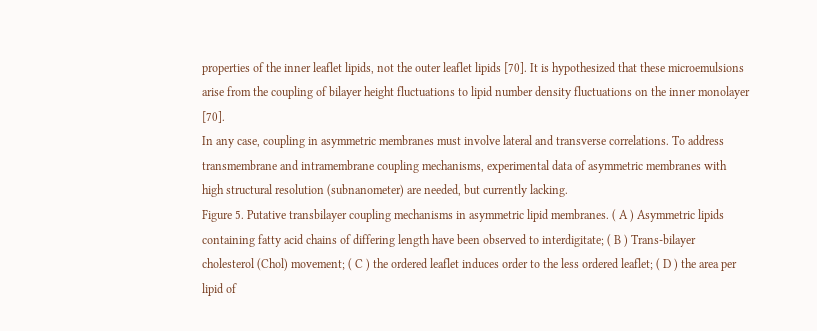properties of the inner leaflet lipids, not the outer leaflet lipids [70]. It is hypothesized that these microemulsions arise from the coupling of bilayer height fluctuations to lipid number density fluctuations on the inner monolayer [70].
In any case, coupling in asymmetric membranes must involve lateral and transverse correlations. To address transmembrane and intramembrane coupling mechanisms, experimental data of asymmetric membranes with high structural resolution (subnanometer) are needed, but currently lacking.
Figure 5. Putative transbilayer coupling mechanisms in asymmetric lipid membranes. ( A ) Asymmetric lipids containing fatty acid chains of differing length have been observed to interdigitate; ( B ) Trans-bilayer cholesterol (Chol) movement; ( C ) the ordered leaflet induces order to the less ordered leaflet; ( D ) the area per lipid of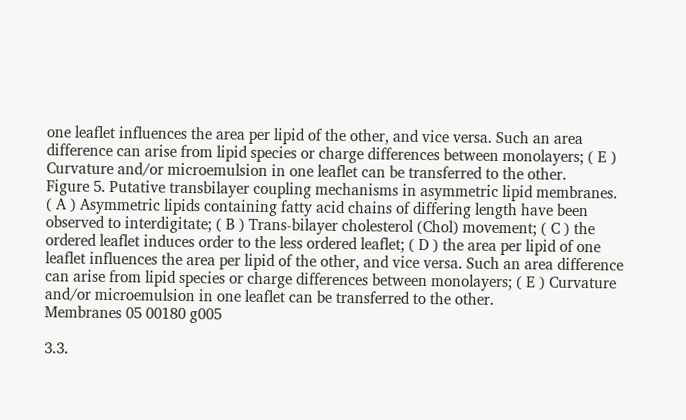one leaflet influences the area per lipid of the other, and vice versa. Such an area difference can arise from lipid species or charge differences between monolayers; ( E ) Curvature and/or microemulsion in one leaflet can be transferred to the other.
Figure 5. Putative transbilayer coupling mechanisms in asymmetric lipid membranes. ( A ) Asymmetric lipids containing fatty acid chains of differing length have been observed to interdigitate; ( B ) Trans-bilayer cholesterol (Chol) movement; ( C ) the ordered leaflet induces order to the less ordered leaflet; ( D ) the area per lipid of one leaflet influences the area per lipid of the other, and vice versa. Such an area difference can arise from lipid species or charge differences between monolayers; ( E ) Curvature and/or microemulsion in one leaflet can be transferred to the other.
Membranes 05 00180 g005

3.3.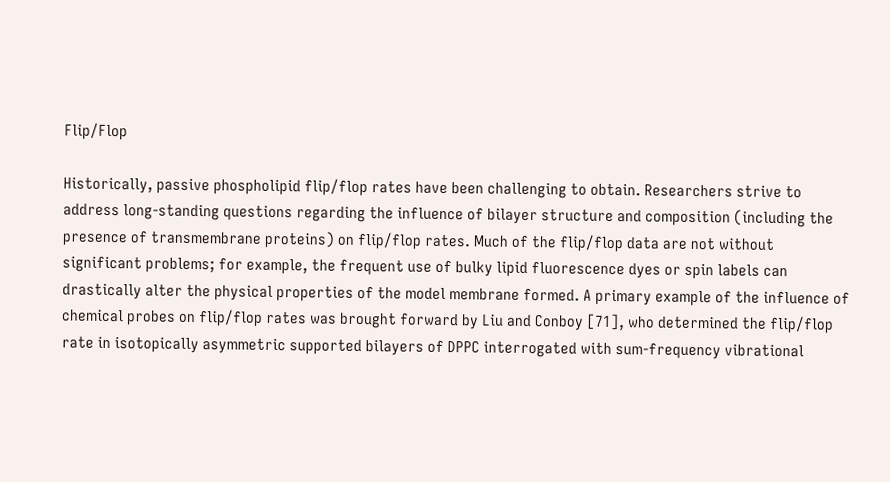Flip/Flop

Historically, passive phospholipid flip/flop rates have been challenging to obtain. Researchers strive to address long-standing questions regarding the influence of bilayer structure and composition (including the presence of transmembrane proteins) on flip/flop rates. Much of the flip/flop data are not without significant problems; for example, the frequent use of bulky lipid fluorescence dyes or spin labels can drastically alter the physical properties of the model membrane formed. A primary example of the influence of chemical probes on flip/flop rates was brought forward by Liu and Conboy [71], who determined the flip/flop rate in isotopically asymmetric supported bilayers of DPPC interrogated with sum-frequency vibrational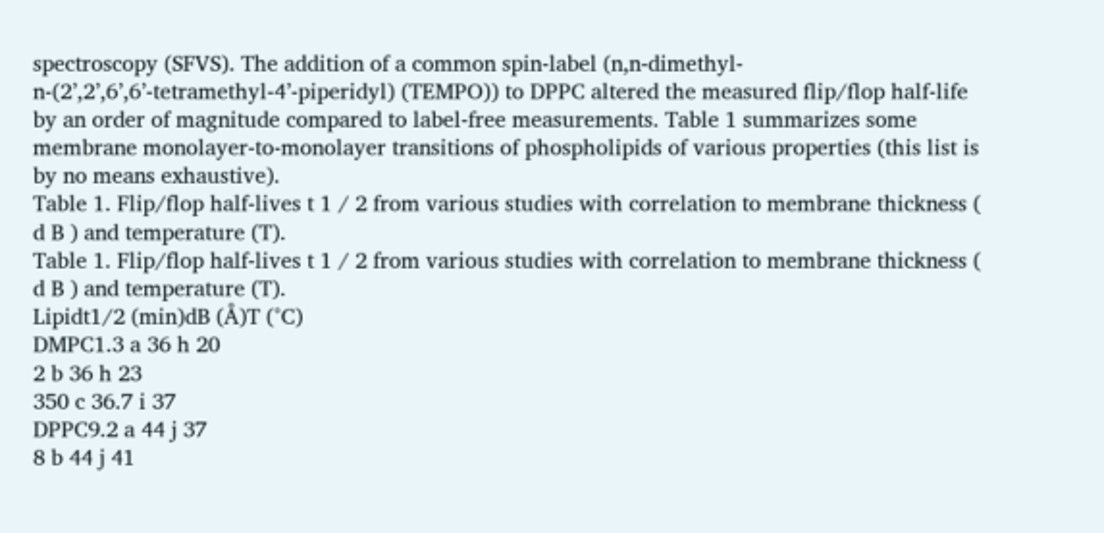spectroscopy (SFVS). The addition of a common spin-label (n,n-dimethyl-n-(2’,2’,6’,6’-tetramethyl-4’-piperidyl) (TEMPO)) to DPPC altered the measured flip/flop half-life by an order of magnitude compared to label-free measurements. Table 1 summarizes some membrane monolayer-to-monolayer transitions of phospholipids of various properties (this list is by no means exhaustive).
Table 1. Flip/flop half-lives t 1 / 2 from various studies with correlation to membrane thickness ( d B ) and temperature (T).
Table 1. Flip/flop half-lives t 1 / 2 from various studies with correlation to membrane thickness ( d B ) and temperature (T).
Lipidt1/2 (min)dB (Å)T (°C)
DMPC1.3 a 36 h 20
2 b 36 h 23
350 c 36.7 i 37
DPPC9.2 a 44 j 37
8 b 44 j 41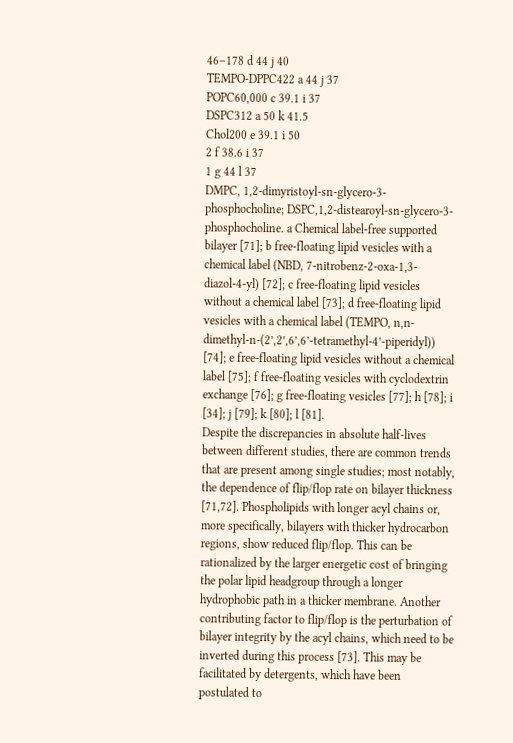46–178 d 44 j 40
TEMPO-DPPC422 a 44 j 37
POPC60,000 c 39.1 i 37
DSPC312 a 50 k 41.5
Chol200 e 39.1 i 50
2 f 38.6 i 37
1 g 44 l 37
DMPC, 1,2-dimyristoyl-sn-glycero-3-phosphocholine; DSPC,1,2-distearoyl-sn-glycero-3-phosphocholine. a Chemical label-free supported bilayer [71]; b free-floating lipid vesicles with a chemical label (NBD, 7-nitrobenz-2-oxa-1,3-diazol-4-yl) [72]; c free-floating lipid vesicles without a chemical label [73]; d free-floating lipid vesicles with a chemical label (TEMPO, n,n-dimethyl-n-(2’,2’,6’,6’-tetramethyl-4’-piperidyl)) [74]; e free-floating lipid vesicles without a chemical label [75]; f free-floating vesicles with cyclodextrin exchange [76]; g free-floating vesicles [77]; h [78]; i [34]; j [79]; k [80]; l [81].
Despite the discrepancies in absolute half-lives between different studies, there are common trends that are present among single studies; most notably, the dependence of flip/flop rate on bilayer thickness [71,72]. Phospholipids with longer acyl chains or, more specifically, bilayers with thicker hydrocarbon regions, show reduced flip/flop. This can be rationalized by the larger energetic cost of bringing the polar lipid headgroup through a longer hydrophobic path in a thicker membrane. Another contributing factor to flip/flop is the perturbation of bilayer integrity by the acyl chains, which need to be inverted during this process [73]. This may be facilitated by detergents, which have been postulated to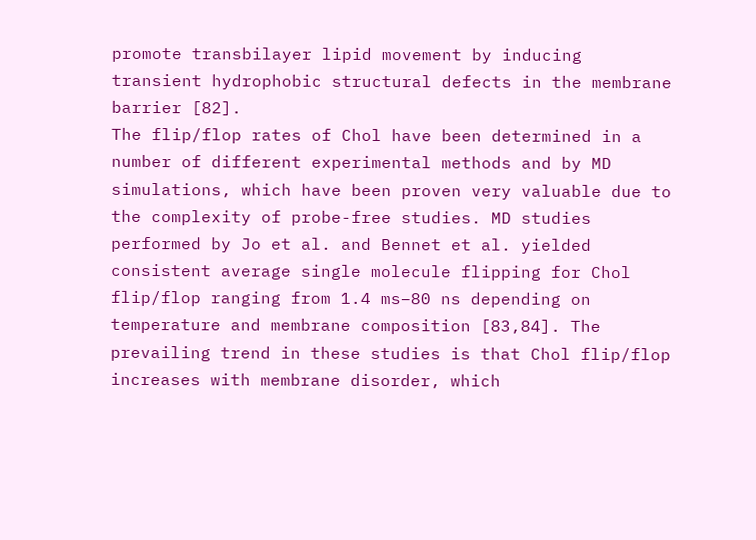promote transbilayer lipid movement by inducing transient hydrophobic structural defects in the membrane barrier [82].
The flip/flop rates of Chol have been determined in a number of different experimental methods and by MD simulations, which have been proven very valuable due to the complexity of probe-free studies. MD studies performed by Jo et al. and Bennet et al. yielded consistent average single molecule flipping for Chol flip/flop ranging from 1.4 ms–80 ns depending on temperature and membrane composition [83,84]. The prevailing trend in these studies is that Chol flip/flop increases with membrane disorder, which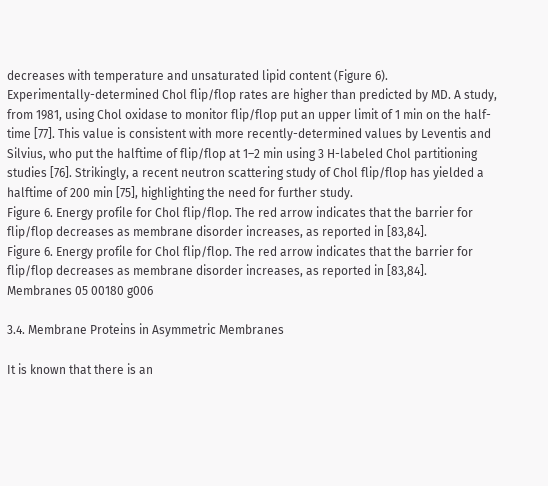decreases with temperature and unsaturated lipid content (Figure 6).
Experimentally-determined Chol flip/flop rates are higher than predicted by MD. A study, from 1981, using Chol oxidase to monitor flip/flop put an upper limit of 1 min on the half-time [77]. This value is consistent with more recently-determined values by Leventis and Silvius, who put the halftime of flip/flop at 1–2 min using 3 H-labeled Chol partitioning studies [76]. Strikingly, a recent neutron scattering study of Chol flip/flop has yielded a halftime of 200 min [75], highlighting the need for further study.
Figure 6. Energy profile for Chol flip/flop. The red arrow indicates that the barrier for flip/flop decreases as membrane disorder increases, as reported in [83,84].
Figure 6. Energy profile for Chol flip/flop. The red arrow indicates that the barrier for flip/flop decreases as membrane disorder increases, as reported in [83,84].
Membranes 05 00180 g006

3.4. Membrane Proteins in Asymmetric Membranes

It is known that there is an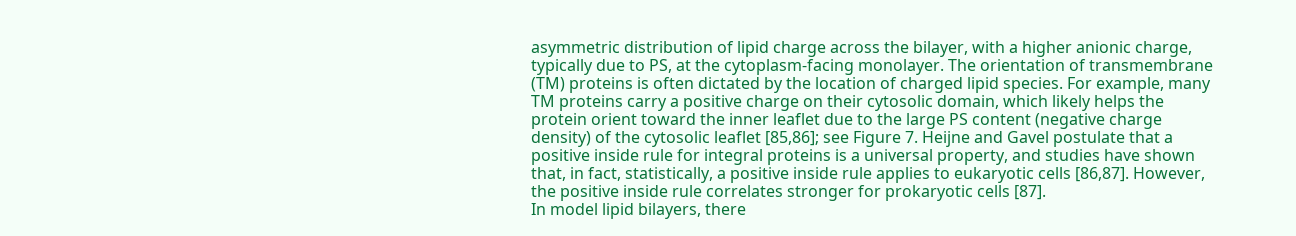asymmetric distribution of lipid charge across the bilayer, with a higher anionic charge, typically due to PS, at the cytoplasm-facing monolayer. The orientation of transmembrane (TM) proteins is often dictated by the location of charged lipid species. For example, many TM proteins carry a positive charge on their cytosolic domain, which likely helps the protein orient toward the inner leaflet due to the large PS content (negative charge density) of the cytosolic leaflet [85,86]; see Figure 7. Heijne and Gavel postulate that a positive inside rule for integral proteins is a universal property, and studies have shown that, in fact, statistically, a positive inside rule applies to eukaryotic cells [86,87]. However, the positive inside rule correlates stronger for prokaryotic cells [87].
In model lipid bilayers, there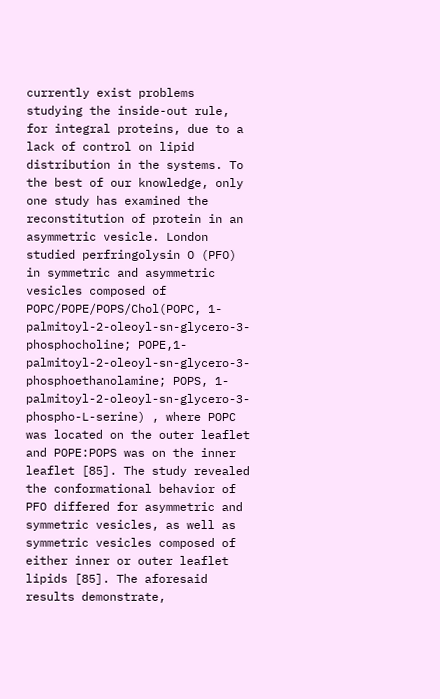currently exist problems studying the inside-out rule, for integral proteins, due to a lack of control on lipid distribution in the systems. To the best of our knowledge, only one study has examined the reconstitution of protein in an asymmetric vesicle. London studied perfringolysin O (PFO) in symmetric and asymmetric vesicles composed of POPC/POPE/POPS/Chol(POPC, 1-palmitoyl-2-oleoyl-sn-glycero-3-phosphocholine; POPE,1-palmitoyl-2-oleoyl-sn-glycero-3-phosphoethanolamine; POPS, 1-palmitoyl-2-oleoyl-sn-glycero-3-phospho-L-serine) , where POPC was located on the outer leaflet and POPE:POPS was on the inner leaflet [85]. The study revealed the conformational behavior of PFO differed for asymmetric and symmetric vesicles, as well as symmetric vesicles composed of either inner or outer leaflet lipids [85]. The aforesaid results demonstrate,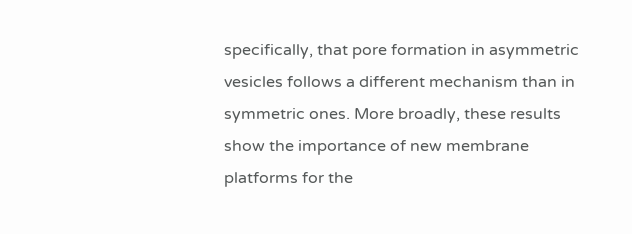specifically, that pore formation in asymmetric vesicles follows a different mechanism than in symmetric ones. More broadly, these results show the importance of new membrane platforms for the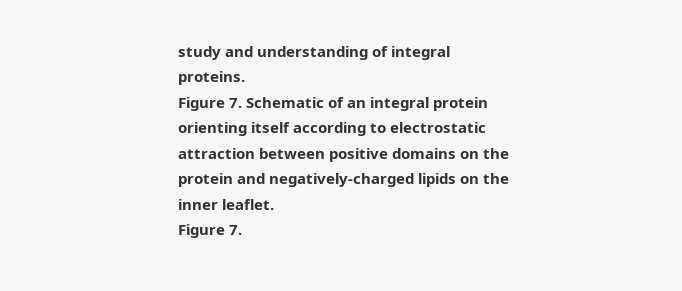study and understanding of integral proteins.
Figure 7. Schematic of an integral protein orienting itself according to electrostatic attraction between positive domains on the protein and negatively-charged lipids on the inner leaflet.
Figure 7.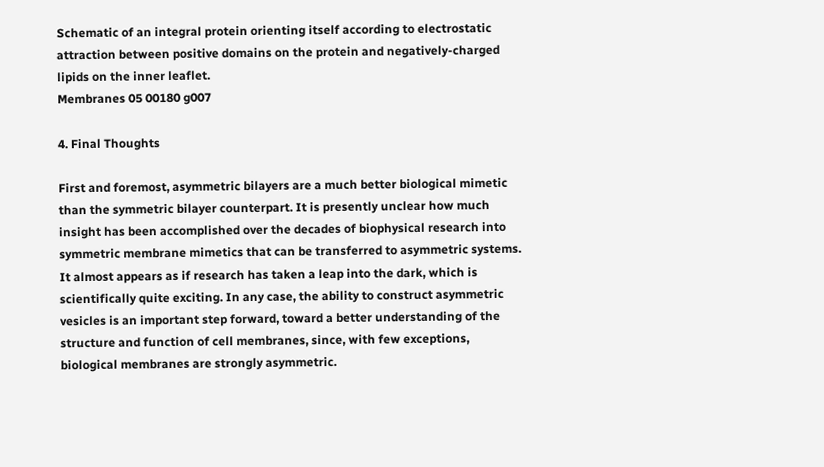Schematic of an integral protein orienting itself according to electrostatic attraction between positive domains on the protein and negatively-charged lipids on the inner leaflet.
Membranes 05 00180 g007

4. Final Thoughts

First and foremost, asymmetric bilayers are a much better biological mimetic than the symmetric bilayer counterpart. It is presently unclear how much insight has been accomplished over the decades of biophysical research into symmetric membrane mimetics that can be transferred to asymmetric systems. It almost appears as if research has taken a leap into the dark, which is scientifically quite exciting. In any case, the ability to construct asymmetric vesicles is an important step forward, toward a better understanding of the structure and function of cell membranes, since, with few exceptions, biological membranes are strongly asymmetric.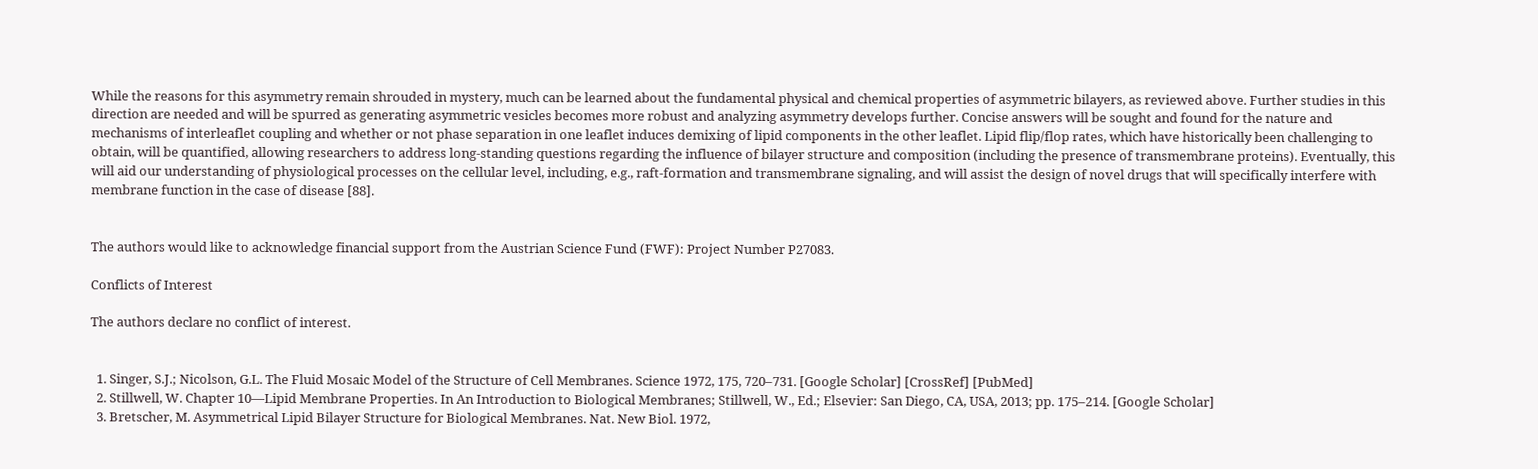While the reasons for this asymmetry remain shrouded in mystery, much can be learned about the fundamental physical and chemical properties of asymmetric bilayers, as reviewed above. Further studies in this direction are needed and will be spurred as generating asymmetric vesicles becomes more robust and analyzing asymmetry develops further. Concise answers will be sought and found for the nature and mechanisms of interleaflet coupling and whether or not phase separation in one leaflet induces demixing of lipid components in the other leaflet. Lipid flip/flop rates, which have historically been challenging to obtain, will be quantified, allowing researchers to address long-standing questions regarding the influence of bilayer structure and composition (including the presence of transmembrane proteins). Eventually, this will aid our understanding of physiological processes on the cellular level, including, e.g., raft-formation and transmembrane signaling, and will assist the design of novel drugs that will specifically interfere with membrane function in the case of disease [88].


The authors would like to acknowledge financial support from the Austrian Science Fund (FWF): Project Number P27083.

Conflicts of Interest

The authors declare no conflict of interest.


  1. Singer, S.J.; Nicolson, G.L. The Fluid Mosaic Model of the Structure of Cell Membranes. Science 1972, 175, 720–731. [Google Scholar] [CrossRef] [PubMed]
  2. Stillwell, W. Chapter 10—Lipid Membrane Properties. In An Introduction to Biological Membranes; Stillwell, W., Ed.; Elsevier: San Diego, CA, USA, 2013; pp. 175–214. [Google Scholar]
  3. Bretscher, M. Asymmetrical Lipid Bilayer Structure for Biological Membranes. Nat. New Biol. 1972,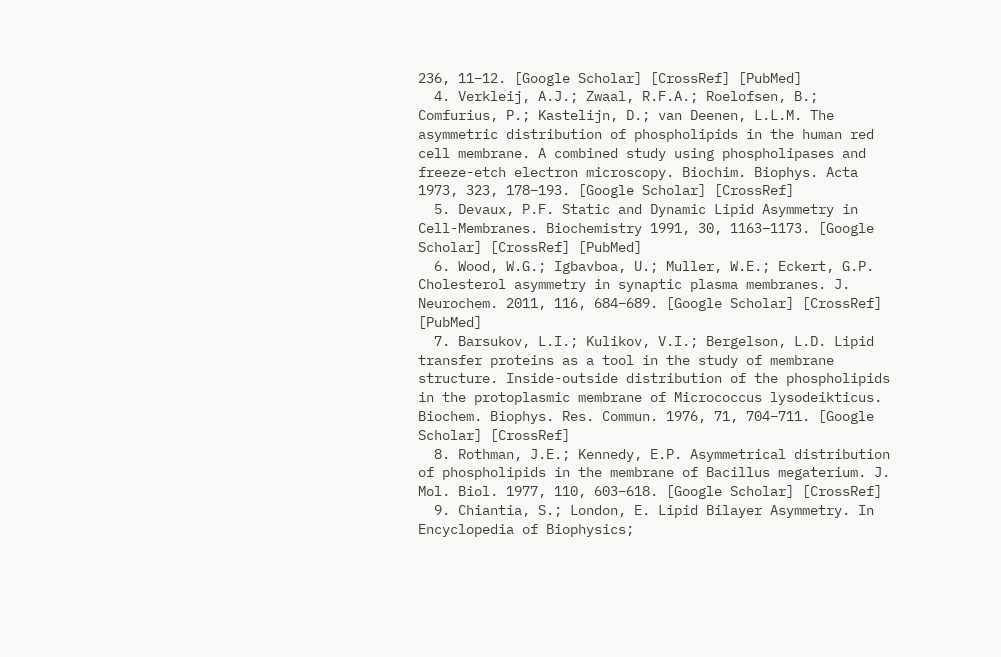236, 11–12. [Google Scholar] [CrossRef] [PubMed]
  4. Verkleij, A.J.; Zwaal, R.F.A.; Roelofsen, B.; Comfurius, P.; Kastelijn, D.; van Deenen, L.L.M. The asymmetric distribution of phospholipids in the human red cell membrane. A combined study using phospholipases and freeze-etch electron microscopy. Biochim. Biophys. Acta 1973, 323, 178–193. [Google Scholar] [CrossRef]
  5. Devaux, P.F. Static and Dynamic Lipid Asymmetry in Cell-Membranes. Biochemistry 1991, 30, 1163–1173. [Google Scholar] [CrossRef] [PubMed]
  6. Wood, W.G.; Igbavboa, U.; Muller, W.E.; Eckert, G.P. Cholesterol asymmetry in synaptic plasma membranes. J. Neurochem. 2011, 116, 684–689. [Google Scholar] [CrossRef] [PubMed]
  7. Barsukov, L.I.; Kulikov, V.I.; Bergelson, L.D. Lipid transfer proteins as a tool in the study of membrane structure. Inside-outside distribution of the phospholipids in the protoplasmic membrane of Micrococcus lysodeikticus. Biochem. Biophys. Res. Commun. 1976, 71, 704–711. [Google Scholar] [CrossRef]
  8. Rothman, J.E.; Kennedy, E.P. Asymmetrical distribution of phospholipids in the membrane of Bacillus megaterium. J. Mol. Biol. 1977, 110, 603–618. [Google Scholar] [CrossRef]
  9. Chiantia, S.; London, E. Lipid Bilayer Asymmetry. In Encyclopedia of Biophysics;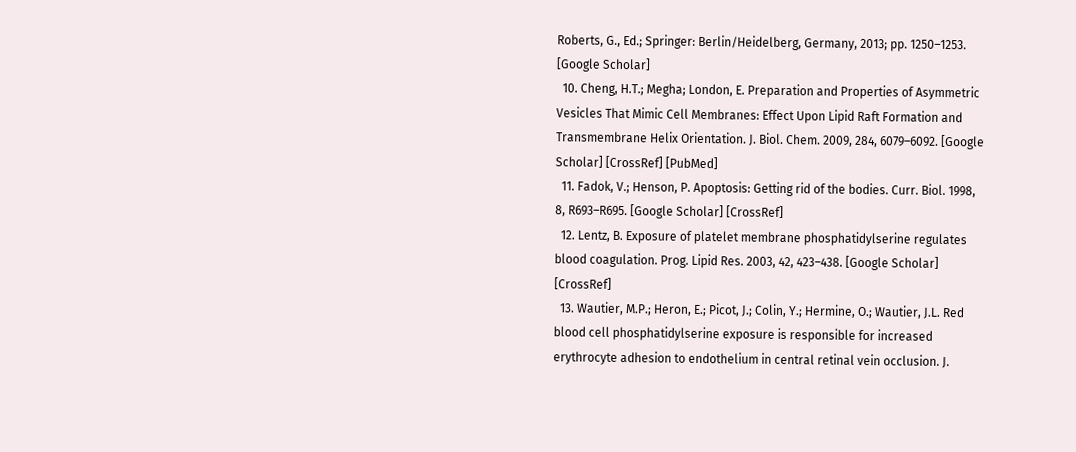Roberts, G., Ed.; Springer: Berlin/Heidelberg, Germany, 2013; pp. 1250–1253. [Google Scholar]
  10. Cheng, H.T.; Megha; London, E. Preparation and Properties of Asymmetric Vesicles That Mimic Cell Membranes: Effect Upon Lipid Raft Formation and Transmembrane Helix Orientation. J. Biol. Chem. 2009, 284, 6079–6092. [Google Scholar] [CrossRef] [PubMed]
  11. Fadok, V.; Henson, P. Apoptosis: Getting rid of the bodies. Curr. Biol. 1998, 8, R693–R695. [Google Scholar] [CrossRef]
  12. Lentz, B. Exposure of platelet membrane phosphatidylserine regulates blood coagulation. Prog. Lipid Res. 2003, 42, 423–438. [Google Scholar] [CrossRef]
  13. Wautier, M.P.; Heron, E.; Picot, J.; Colin, Y.; Hermine, O.; Wautier, J.L. Red blood cell phosphatidylserine exposure is responsible for increased erythrocyte adhesion to endothelium in central retinal vein occlusion. J.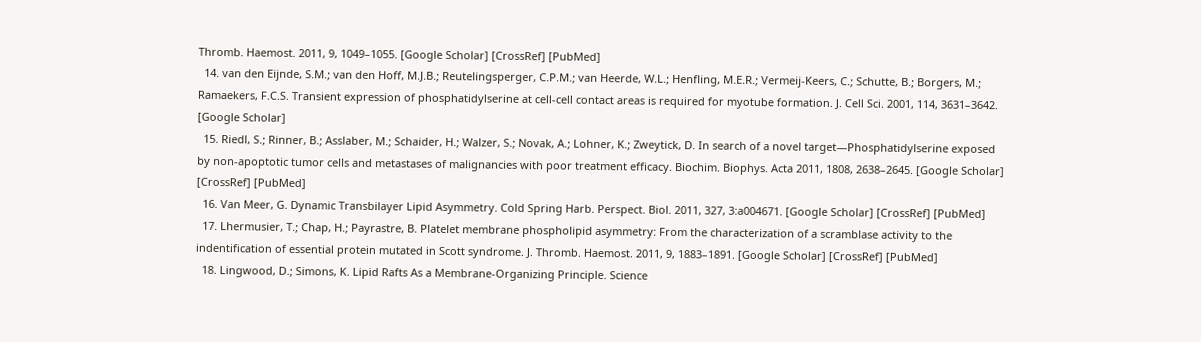Thromb. Haemost. 2011, 9, 1049–1055. [Google Scholar] [CrossRef] [PubMed]
  14. van den Eijnde, S.M.; van den Hoff, M.J.B.; Reutelingsperger, C.P.M.; van Heerde, W.L.; Henfling, M.E.R.; Vermeij-Keers, C.; Schutte, B.; Borgers, M.; Ramaekers, F.C.S. Transient expression of phosphatidylserine at cell-cell contact areas is required for myotube formation. J. Cell Sci. 2001, 114, 3631–3642. [Google Scholar]
  15. Riedl, S.; Rinner, B.; Asslaber, M.; Schaider, H.; Walzer, S.; Novak, A.; Lohner, K.; Zweytick, D. In search of a novel target—Phosphatidylserine exposed by non-apoptotic tumor cells and metastases of malignancies with poor treatment efficacy. Biochim. Biophys. Acta 2011, 1808, 2638–2645. [Google Scholar] [CrossRef] [PubMed]
  16. Van Meer, G. Dynamic Transbilayer Lipid Asymmetry. Cold Spring Harb. Perspect. Biol. 2011, 327, 3:a004671. [Google Scholar] [CrossRef] [PubMed]
  17. Lhermusier, T.; Chap, H.; Payrastre, B. Platelet membrane phospholipid asymmetry: From the characterization of a scramblase activity to the indentification of essential protein mutated in Scott syndrome. J. Thromb. Haemost. 2011, 9, 1883–1891. [Google Scholar] [CrossRef] [PubMed]
  18. Lingwood, D.; Simons, K. Lipid Rafts As a Membrane-Organizing Principle. Science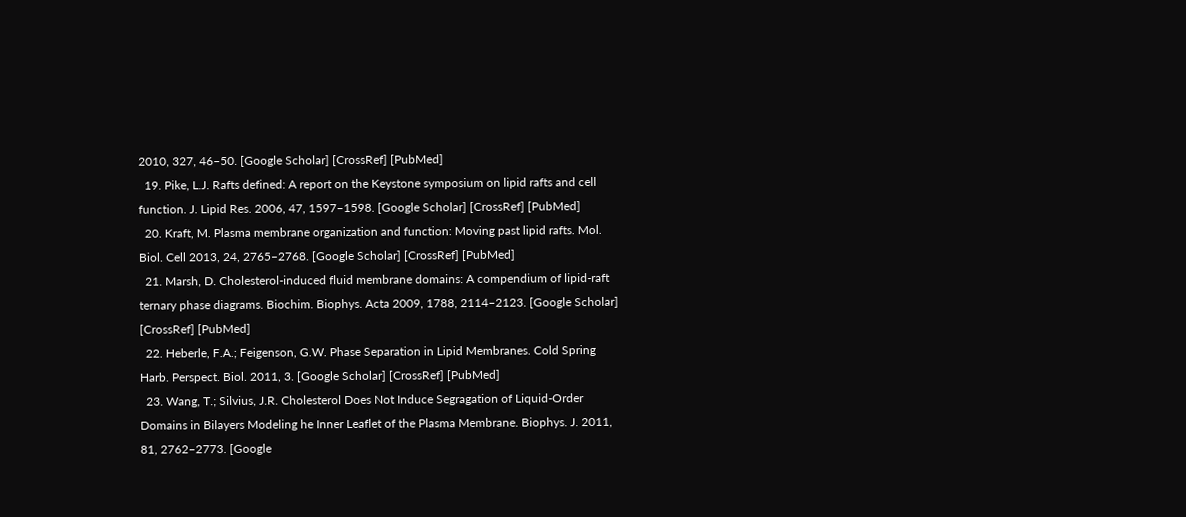2010, 327, 46–50. [Google Scholar] [CrossRef] [PubMed]
  19. Pike, L.J. Rafts defined: A report on the Keystone symposium on lipid rafts and cell function. J. Lipid Res. 2006, 47, 1597–1598. [Google Scholar] [CrossRef] [PubMed]
  20. Kraft, M. Plasma membrane organization and function: Moving past lipid rafts. Mol. Biol. Cell 2013, 24, 2765–2768. [Google Scholar] [CrossRef] [PubMed]
  21. Marsh, D. Cholesterol-induced fluid membrane domains: A compendium of lipid-raft ternary phase diagrams. Biochim. Biophys. Acta 2009, 1788, 2114–2123. [Google Scholar] [CrossRef] [PubMed]
  22. Heberle, F.A.; Feigenson, G.W. Phase Separation in Lipid Membranes. Cold Spring Harb. Perspect. Biol. 2011, 3. [Google Scholar] [CrossRef] [PubMed]
  23. Wang, T.; Silvius, J.R. Cholesterol Does Not Induce Segragation of Liquid-Order Domains in Bilayers Modeling he Inner Leaflet of the Plasma Membrane. Biophys. J. 2011, 81, 2762–2773. [Google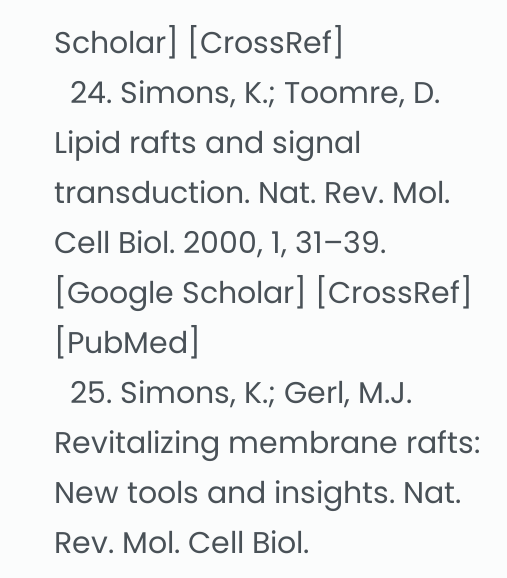Scholar] [CrossRef]
  24. Simons, K.; Toomre, D. Lipid rafts and signal transduction. Nat. Rev. Mol. Cell Biol. 2000, 1, 31–39. [Google Scholar] [CrossRef] [PubMed]
  25. Simons, K.; Gerl, M.J. Revitalizing membrane rafts: New tools and insights. Nat. Rev. Mol. Cell Biol.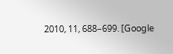2010, 11, 688–699. [Google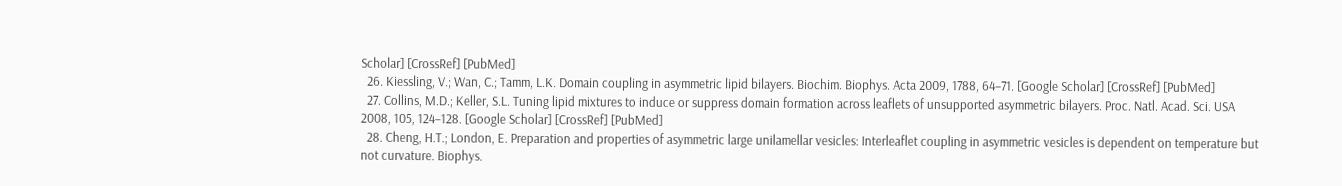Scholar] [CrossRef] [PubMed]
  26. Kiessling, V.; Wan, C.; Tamm, L.K. Domain coupling in asymmetric lipid bilayers. Biochim. Biophys. Acta 2009, 1788, 64–71. [Google Scholar] [CrossRef] [PubMed]
  27. Collins, M.D.; Keller, S.L. Tuning lipid mixtures to induce or suppress domain formation across leaflets of unsupported asymmetric bilayers. Proc. Natl. Acad. Sci. USA 2008, 105, 124–128. [Google Scholar] [CrossRef] [PubMed]
  28. Cheng, H.T.; London, E. Preparation and properties of asymmetric large unilamellar vesicles: Interleaflet coupling in asymmetric vesicles is dependent on temperature but not curvature. Biophys.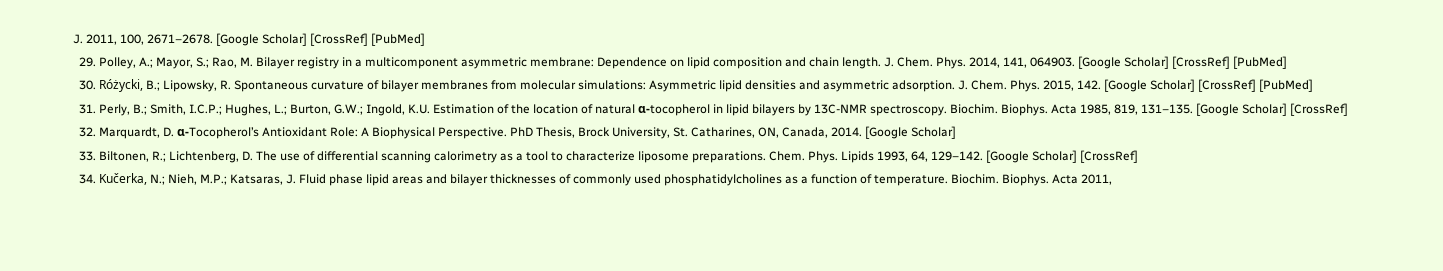J. 2011, 100, 2671–2678. [Google Scholar] [CrossRef] [PubMed]
  29. Polley, A.; Mayor, S.; Rao, M. Bilayer registry in a multicomponent asymmetric membrane: Dependence on lipid composition and chain length. J. Chem. Phys. 2014, 141, 064903. [Google Scholar] [CrossRef] [PubMed]
  30. Różycki, B.; Lipowsky, R. Spontaneous curvature of bilayer membranes from molecular simulations: Asymmetric lipid densities and asymmetric adsorption. J. Chem. Phys. 2015, 142. [Google Scholar] [CrossRef] [PubMed]
  31. Perly, B.; Smith, I.C.P.; Hughes, L.; Burton, G.W.; Ingold, K.U. Estimation of the location of natural α-tocopherol in lipid bilayers by 13C-NMR spectroscopy. Biochim. Biophys. Acta 1985, 819, 131–135. [Google Scholar] [CrossRef]
  32. Marquardt, D. α-Tocopherol’s Antioxidant Role: A Biophysical Perspective. PhD Thesis, Brock University, St. Catharines, ON, Canada, 2014. [Google Scholar]
  33. Biltonen, R.; Lichtenberg, D. The use of differential scanning calorimetry as a tool to characterize liposome preparations. Chem. Phys. Lipids 1993, 64, 129–142. [Google Scholar] [CrossRef]
  34. Kučerka, N.; Nieh, M.P.; Katsaras, J. Fluid phase lipid areas and bilayer thicknesses of commonly used phosphatidylcholines as a function of temperature. Biochim. Biophys. Acta 2011,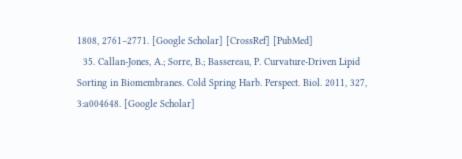1808, 2761–2771. [Google Scholar] [CrossRef] [PubMed]
  35. Callan-Jones, A.; Sorre, B.; Bassereau, P. Curvature-Driven Lipid Sorting in Biomembranes. Cold Spring Harb. Perspect. Biol. 2011, 327, 3:a004648. [Google Scholar]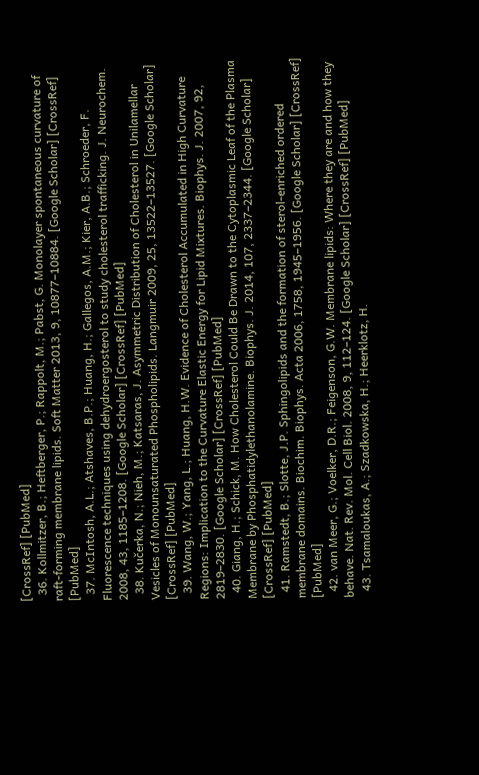[CrossRef] [PubMed]
  36. Kollmitzer, B.; Heftberger, P.; Rappolt, M.; Pabst, G. Monolayer spontaneous curvature of raft-forming membrane lipids. Soft Matter 2013, 9, 10877–10884. [Google Scholar] [CrossRef] [PubMed]
  37. McIntosh, A.L.; Atshaves, B.P.; Huang, H.; Gallegos, A.M.; Kier, A.B.; Schroeder, F. Fluorescence techniques using dehydroergosterol to study cholesterol trafficking. J. Neurochem. 2008, 43, 1185–1208. [Google Scholar] [CrossRef] [PubMed]
  38. Kučerka, N.; Nieh, M.; Katsaras, J. Asymmetric Distribution of Cholesterol in Unilamellar Vesicles of Monounsaturated Phospholipids. Langmuir 2009, 25, 13522–13527. [Google Scholar] [CrossRef] [PubMed]
  39. Wang, W.; Yang, L.; Huang, H.W. Evidence of Cholesterol Accumulated in High Curvature Regions: Implication to the Curvature Elastic Energy for Lipid Mixtures. Biophys. J. 2007, 92, 2819–2830. [Google Scholar] [CrossRef] [PubMed]
  40. Giang, H.; Schick, M. How Cholesterol Could Be Drawn to the Cytoplasmic Leaf of the Plasma Membrane by Phosphatidylethanolamine. Biophys. J. 2014, 107, 2337–2344. [Google Scholar] [CrossRef] [PubMed]
  41. Ramstedt, B.; Slotte, J.P. Sphingolipids and the formation of sterol-enriched ordered membrane domains. Biochim. Biophys. Acta 2006, 1758, 1945–1956. [Google Scholar] [CrossRef] [PubMed]
  42. van Meer, G.; Voelker, D.R.; Feigenson, G.W. Membrane lipids: Where they are and how they behave. Nat. Rev. Mol. Cell Biol. 2008, 9, 112–124. [Google Scholar] [CrossRef] [PubMed]
  43. Tsamaloukas, A.; Szadkowska, H.; Heerklotz, H.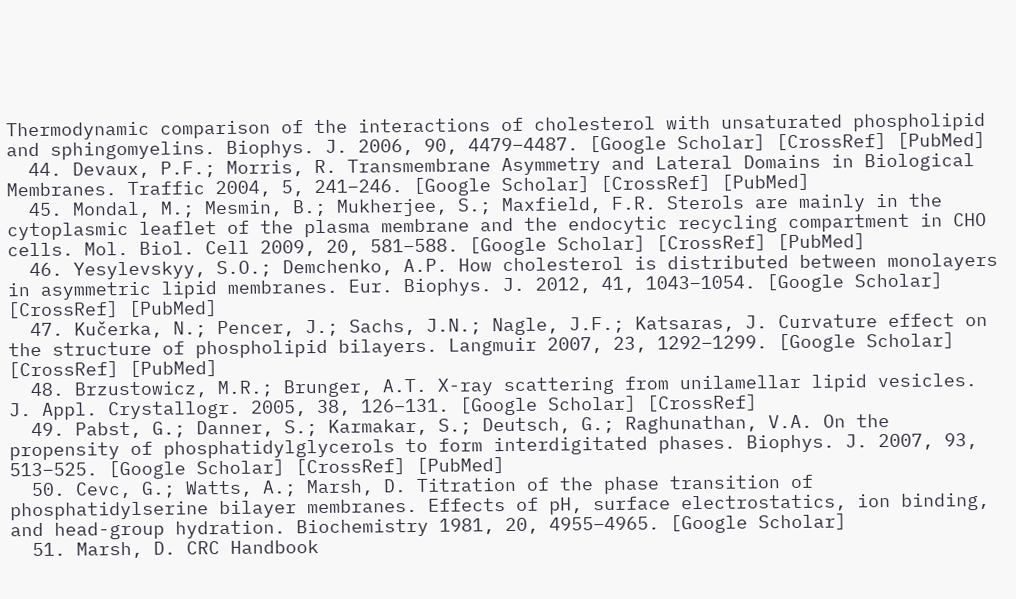Thermodynamic comparison of the interactions of cholesterol with unsaturated phospholipid and sphingomyelins. Biophys. J. 2006, 90, 4479–4487. [Google Scholar] [CrossRef] [PubMed]
  44. Devaux, P.F.; Morris, R. Transmembrane Asymmetry and Lateral Domains in Biological Membranes. Traffic 2004, 5, 241–246. [Google Scholar] [CrossRef] [PubMed]
  45. Mondal, M.; Mesmin, B.; Mukherjee, S.; Maxfield, F.R. Sterols are mainly in the cytoplasmic leaflet of the plasma membrane and the endocytic recycling compartment in CHO cells. Mol. Biol. Cell 2009, 20, 581–588. [Google Scholar] [CrossRef] [PubMed]
  46. Yesylevskyy, S.O.; Demchenko, A.P. How cholesterol is distributed between monolayers in asymmetric lipid membranes. Eur. Biophys. J. 2012, 41, 1043–1054. [Google Scholar] [CrossRef] [PubMed]
  47. Kučerka, N.; Pencer, J.; Sachs, J.N.; Nagle, J.F.; Katsaras, J. Curvature effect on the structure of phospholipid bilayers. Langmuir 2007, 23, 1292–1299. [Google Scholar] [CrossRef] [PubMed]
  48. Brzustowicz, M.R.; Brunger, A.T. X-ray scattering from unilamellar lipid vesicles. J. Appl. Crystallogr. 2005, 38, 126–131. [Google Scholar] [CrossRef]
  49. Pabst, G.; Danner, S.; Karmakar, S.; Deutsch, G.; Raghunathan, V.A. On the propensity of phosphatidylglycerols to form interdigitated phases. Biophys. J. 2007, 93, 513–525. [Google Scholar] [CrossRef] [PubMed]
  50. Cevc, G.; Watts, A.; Marsh, D. Titration of the phase transition of phosphatidylserine bilayer membranes. Effects of pH, surface electrostatics, ion binding, and head-group hydration. Biochemistry 1981, 20, 4955–4965. [Google Scholar]
  51. Marsh, D. CRC Handbook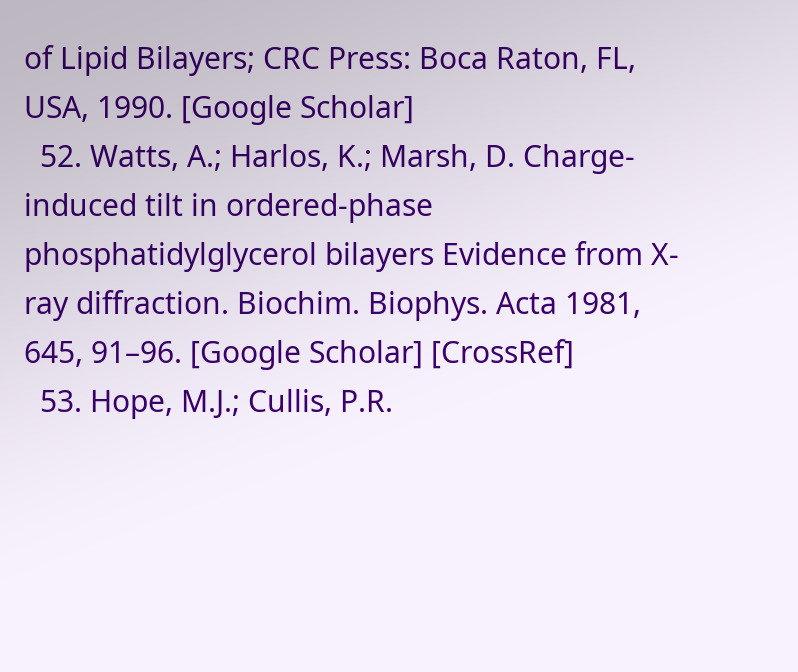of Lipid Bilayers; CRC Press: Boca Raton, FL, USA, 1990. [Google Scholar]
  52. Watts, A.; Harlos, K.; Marsh, D. Charge-induced tilt in ordered-phase phosphatidylglycerol bilayers Evidence from X-ray diffraction. Biochim. Biophys. Acta 1981, 645, 91–96. [Google Scholar] [CrossRef]
  53. Hope, M.J.; Cullis, P.R.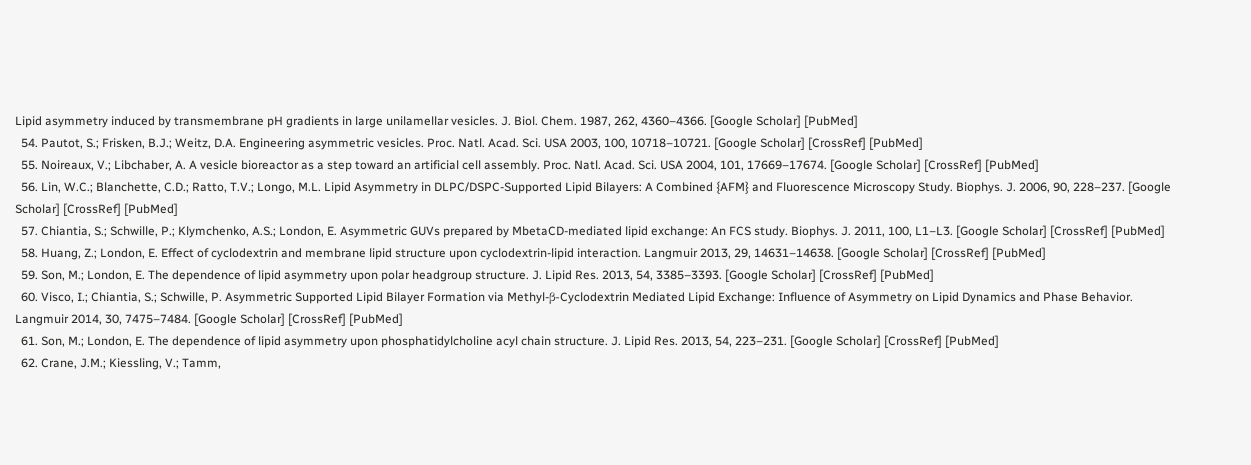Lipid asymmetry induced by transmembrane pH gradients in large unilamellar vesicles. J. Biol. Chem. 1987, 262, 4360–4366. [Google Scholar] [PubMed]
  54. Pautot, S.; Frisken, B.J.; Weitz, D.A. Engineering asymmetric vesicles. Proc. Natl. Acad. Sci. USA 2003, 100, 10718–10721. [Google Scholar] [CrossRef] [PubMed]
  55. Noireaux, V.; Libchaber, A. A vesicle bioreactor as a step toward an artificial cell assembly. Proc. Natl. Acad. Sci. USA 2004, 101, 17669–17674. [Google Scholar] [CrossRef] [PubMed]
  56. Lin, W.C.; Blanchette, C.D.; Ratto, T.V.; Longo, M.L. Lipid Asymmetry in DLPC/DSPC-Supported Lipid Bilayers: A Combined {AFM} and Fluorescence Microscopy Study. Biophys. J. 2006, 90, 228–237. [Google Scholar] [CrossRef] [PubMed]
  57. Chiantia, S.; Schwille, P.; Klymchenko, A.S.; London, E. Asymmetric GUVs prepared by MbetaCD-mediated lipid exchange: An FCS study. Biophys. J. 2011, 100, L1–L3. [Google Scholar] [CrossRef] [PubMed]
  58. Huang, Z.; London, E. Effect of cyclodextrin and membrane lipid structure upon cyclodextrin-lipid interaction. Langmuir 2013, 29, 14631–14638. [Google Scholar] [CrossRef] [PubMed]
  59. Son, M.; London, E. The dependence of lipid asymmetry upon polar headgroup structure. J. Lipid Res. 2013, 54, 3385–3393. [Google Scholar] [CrossRef] [PubMed]
  60. Visco, I.; Chiantia, S.; Schwille, P. Asymmetric Supported Lipid Bilayer Formation via Methyl-β-Cyclodextrin Mediated Lipid Exchange: Influence of Asymmetry on Lipid Dynamics and Phase Behavior. Langmuir 2014, 30, 7475–7484. [Google Scholar] [CrossRef] [PubMed]
  61. Son, M.; London, E. The dependence of lipid asymmetry upon phosphatidylcholine acyl chain structure. J. Lipid Res. 2013, 54, 223–231. [Google Scholar] [CrossRef] [PubMed]
  62. Crane, J.M.; Kiessling, V.; Tamm,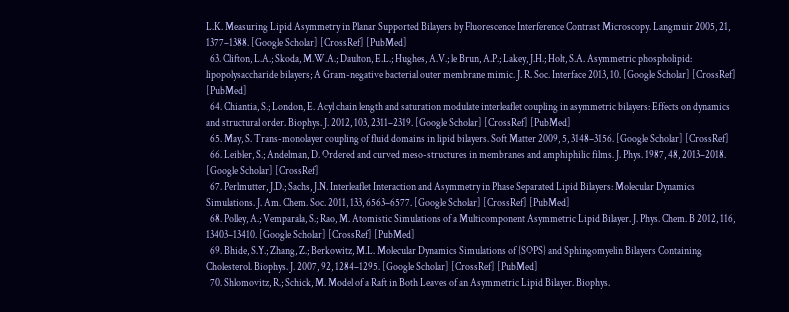L.K. Measuring Lipid Asymmetry in Planar Supported Bilayers by Fluorescence Interference Contrast Microscopy. Langmuir 2005, 21, 1377–1388. [Google Scholar] [CrossRef] [PubMed]
  63. Clifton, L.A.; Skoda, M.W.A.; Daulton, E.L.; Hughes, A.V.; le Brun, A.P.; Lakey, J.H.; Holt, S.A. Asymmetric phospholipid: lipopolysaccharide bilayers; A Gram-negative bacterial outer membrane mimic. J. R. Soc. Interface 2013, 10. [Google Scholar] [CrossRef] [PubMed]
  64. Chiantia, S.; London, E. Acyl chain length and saturation modulate interleaflet coupling in asymmetric bilayers: Effects on dynamics and structural order. Biophys. J. 2012, 103, 2311–2319. [Google Scholar] [CrossRef] [PubMed]
  65. May, S. Trans-monolayer coupling of fluid domains in lipid bilayers. Soft Matter 2009, 5, 3148–3156. [Google Scholar] [CrossRef]
  66. Leibler, S.; Andelman, D. Ordered and curved meso-structures in membranes and amphiphilic films. J. Phys. 1987, 48, 2013–2018. [Google Scholar] [CrossRef]
  67. Perlmutter, J.D.; Sachs, J.N. Interleaflet Interaction and Asymmetry in Phase Separated Lipid Bilayers: Molecular Dynamics Simulations. J. Am. Chem. Soc. 2011, 133, 6563–6577. [Google Scholar] [CrossRef] [PubMed]
  68. Polley, A.; Vemparala, S.; Rao, M. Atomistic Simulations of a Multicomponent Asymmetric Lipid Bilayer. J. Phys. Chem. B 2012, 116, 13403–13410. [Google Scholar] [CrossRef] [PubMed]
  69. Bhide, S.Y.; Zhang, Z.; Berkowitz, M.L. Molecular Dynamics Simulations of {SOPS} and Sphingomyelin Bilayers Containing Cholesterol. Biophys. J. 2007, 92, 1284–1295. [Google Scholar] [CrossRef] [PubMed]
  70. Shlomovitz, R.; Schick, M. Model of a Raft in Both Leaves of an Asymmetric Lipid Bilayer. Biophys.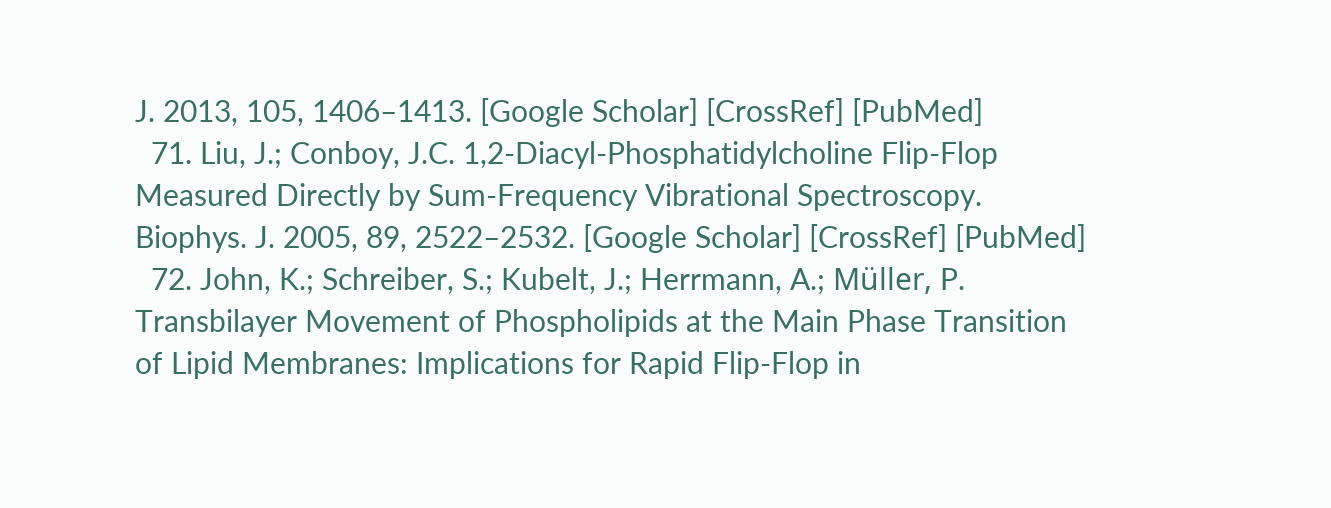J. 2013, 105, 1406–1413. [Google Scholar] [CrossRef] [PubMed]
  71. Liu, J.; Conboy, J.C. 1,2-Diacyl-Phosphatidylcholine Flip-Flop Measured Directly by Sum-Frequency Vibrational Spectroscopy. Biophys. J. 2005, 89, 2522–2532. [Google Scholar] [CrossRef] [PubMed]
  72. John, K.; Schreiber, S.; Kubelt, J.; Herrmann, A.; Müller, P. Transbilayer Movement of Phospholipids at the Main Phase Transition of Lipid Membranes: Implications for Rapid Flip-Flop in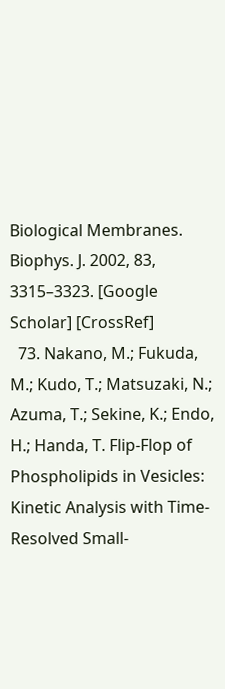Biological Membranes. Biophys. J. 2002, 83, 3315–3323. [Google Scholar] [CrossRef]
  73. Nakano, M.; Fukuda, M.; Kudo, T.; Matsuzaki, N.; Azuma, T.; Sekine, K.; Endo, H.; Handa, T. Flip-Flop of Phospholipids in Vesicles: Kinetic Analysis with Time-Resolved Small-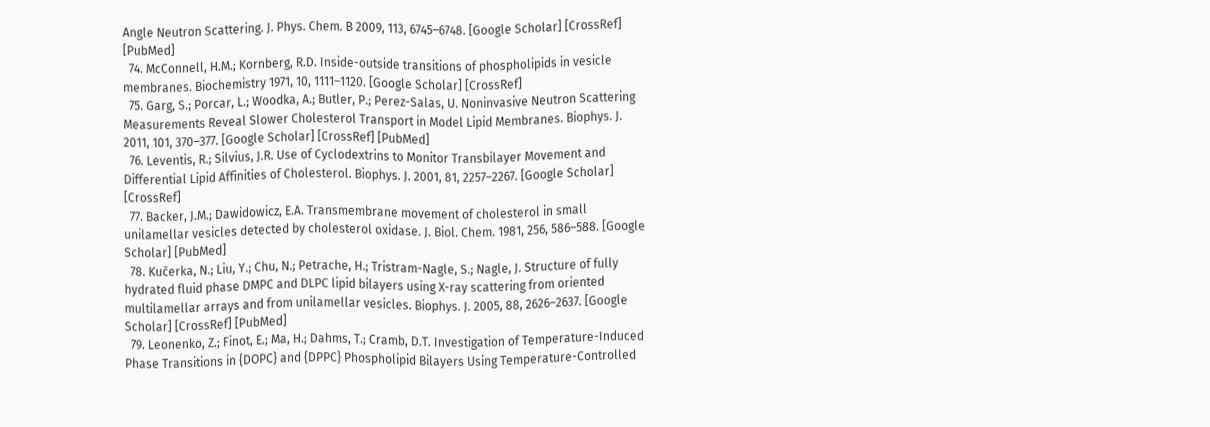Angle Neutron Scattering. J. Phys. Chem. B 2009, 113, 6745–6748. [Google Scholar] [CrossRef] [PubMed]
  74. McConnell, H.M.; Kornberg, R.D. Inside-outside transitions of phospholipids in vesicle membranes. Biochemistry 1971, 10, 1111–1120. [Google Scholar] [CrossRef]
  75. Garg, S.; Porcar, L.; Woodka, A.; Butler, P.; Perez-Salas, U. Noninvasive Neutron Scattering Measurements Reveal Slower Cholesterol Transport in Model Lipid Membranes. Biophys. J. 2011, 101, 370–377. [Google Scholar] [CrossRef] [PubMed]
  76. Leventis, R.; Silvius, J.R. Use of Cyclodextrins to Monitor Transbilayer Movement and Differential Lipid Affinities of Cholesterol. Biophys. J. 2001, 81, 2257–2267. [Google Scholar] [CrossRef]
  77. Backer, J.M.; Dawidowicz, E.A. Transmembrane movement of cholesterol in small unilamellar vesicles detected by cholesterol oxidase. J. Biol. Chem. 1981, 256, 586–588. [Google Scholar] [PubMed]
  78. Kučerka, N.; Liu, Y.; Chu, N.; Petrache, H.; Tristram-Nagle, S.; Nagle, J. Structure of fully hydrated fluid phase DMPC and DLPC lipid bilayers using X-ray scattering from oriented multilamellar arrays and from unilamellar vesicles. Biophys. J. 2005, 88, 2626–2637. [Google Scholar] [CrossRef] [PubMed]
  79. Leonenko, Z.; Finot, E.; Ma, H.; Dahms, T.; Cramb, D.T. Investigation of Temperature-Induced Phase Transitions in {DOPC} and {DPPC} Phospholipid Bilayers Using Temperature-Controlled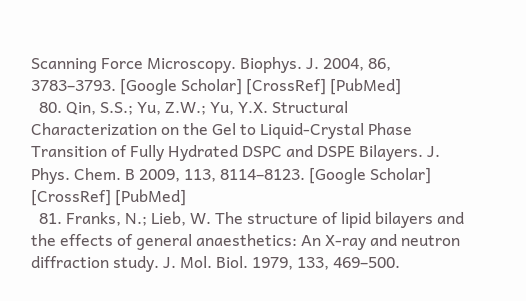Scanning Force Microscopy. Biophys. J. 2004, 86, 3783–3793. [Google Scholar] [CrossRef] [PubMed]
  80. Qin, S.S.; Yu, Z.W.; Yu, Y.X. Structural Characterization on the Gel to Liquid-Crystal Phase Transition of Fully Hydrated DSPC and DSPE Bilayers. J. Phys. Chem. B 2009, 113, 8114–8123. [Google Scholar] [CrossRef] [PubMed]
  81. Franks, N.; Lieb, W. The structure of lipid bilayers and the effects of general anaesthetics: An X-ray and neutron diffraction study. J. Mol. Biol. 1979, 133, 469–500.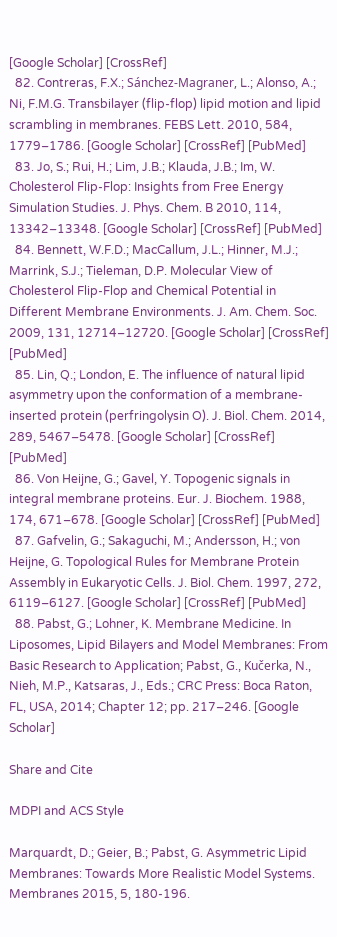[Google Scholar] [CrossRef]
  82. Contreras, F.X.; Sánchez-Magraner, L.; Alonso, A.; Ni, F.M.G. Transbilayer (flip-flop) lipid motion and lipid scrambling in membranes. FEBS Lett. 2010, 584, 1779–1786. [Google Scholar] [CrossRef] [PubMed]
  83. Jo, S.; Rui, H.; Lim, J.B.; Klauda, J.B.; Im, W. Cholesterol Flip-Flop: Insights from Free Energy Simulation Studies. J. Phys. Chem. B 2010, 114, 13342–13348. [Google Scholar] [CrossRef] [PubMed]
  84. Bennett, W.F.D.; MacCallum, J.L.; Hinner, M.J.; Marrink, S.J.; Tieleman, D.P. Molecular View of Cholesterol Flip-Flop and Chemical Potential in Different Membrane Environments. J. Am. Chem. Soc. 2009, 131, 12714–12720. [Google Scholar] [CrossRef] [PubMed]
  85. Lin, Q.; London, E. The influence of natural lipid asymmetry upon the conformation of a membrane-inserted protein (perfringolysin O). J. Biol. Chem. 2014, 289, 5467–5478. [Google Scholar] [CrossRef] [PubMed]
  86. Von Heijne, G.; Gavel, Y. Topogenic signals in integral membrane proteins. Eur. J. Biochem. 1988, 174, 671–678. [Google Scholar] [CrossRef] [PubMed]
  87. Gafvelin, G.; Sakaguchi, M.; Andersson, H.; von Heijne, G. Topological Rules for Membrane Protein Assembly in Eukaryotic Cells. J. Biol. Chem. 1997, 272, 6119–6127. [Google Scholar] [CrossRef] [PubMed]
  88. Pabst, G.; Lohner, K. Membrane Medicine. In Liposomes, Lipid Bilayers and Model Membranes: From Basic Research to Application; Pabst, G., Kučerka, N., Nieh, M.P., Katsaras, J., Eds.; CRC Press: Boca Raton, FL, USA, 2014; Chapter 12; pp. 217–246. [Google Scholar]

Share and Cite

MDPI and ACS Style

Marquardt, D.; Geier, B.; Pabst, G. Asymmetric Lipid Membranes: Towards More Realistic Model Systems. Membranes 2015, 5, 180-196.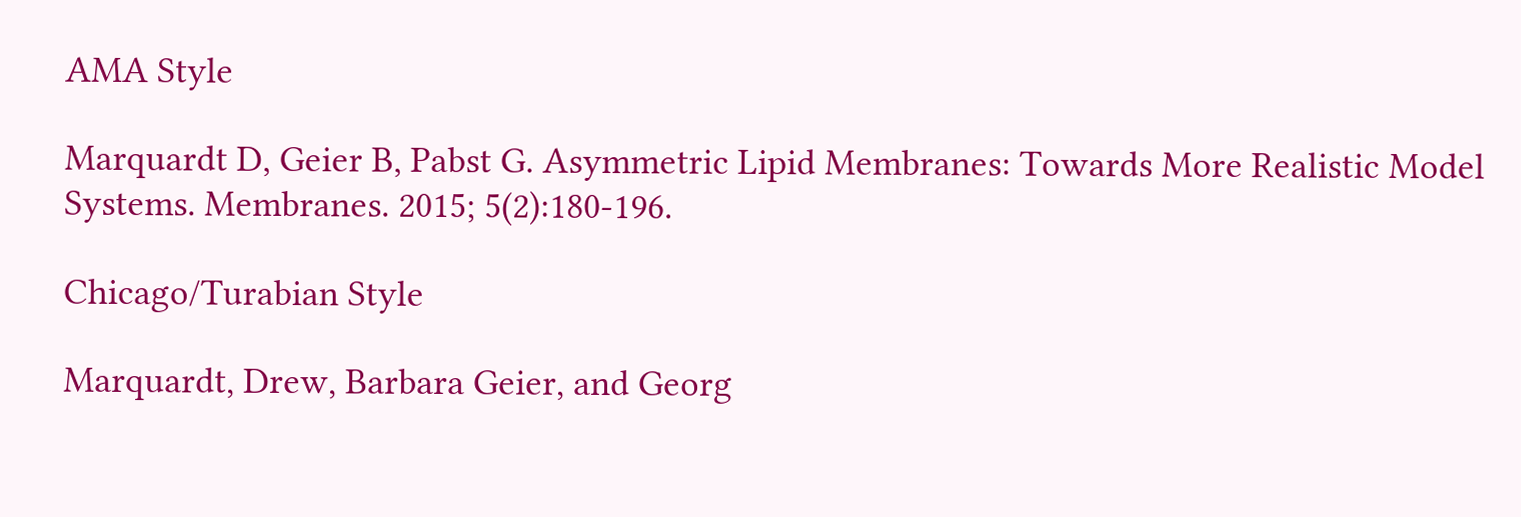AMA Style

Marquardt D, Geier B, Pabst G. Asymmetric Lipid Membranes: Towards More Realistic Model Systems. Membranes. 2015; 5(2):180-196.

Chicago/Turabian Style

Marquardt, Drew, Barbara Geier, and Georg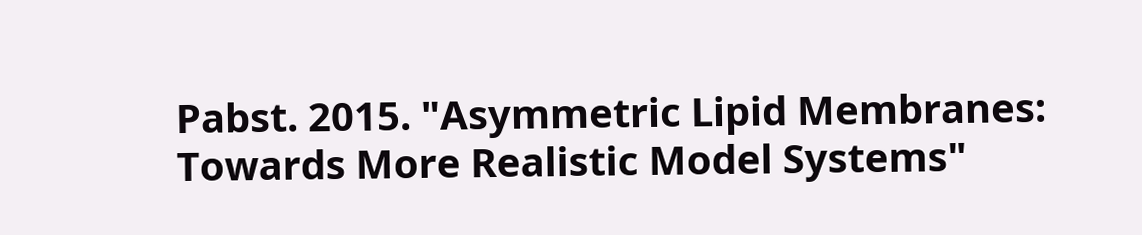Pabst. 2015. "Asymmetric Lipid Membranes: Towards More Realistic Model Systems"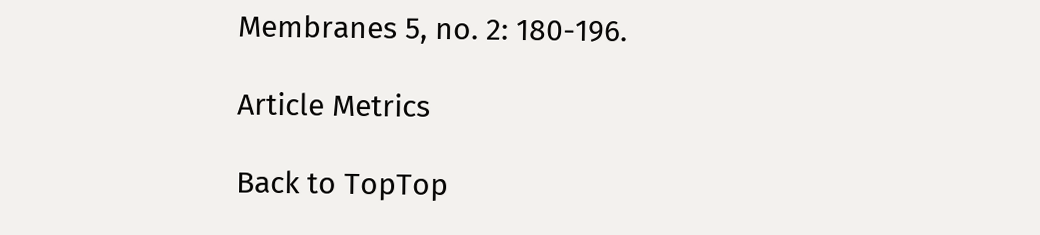Membranes 5, no. 2: 180-196.

Article Metrics

Back to TopTop